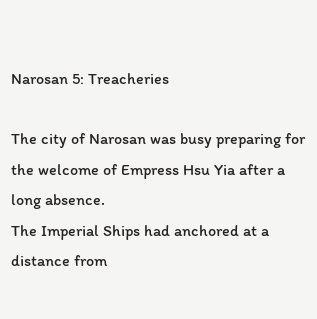Narosan 5: Treacheries

The city of Narosan was busy preparing for the welcome of Empress Hsu Yia after a long absence.
The Imperial Ships had anchored at a distance from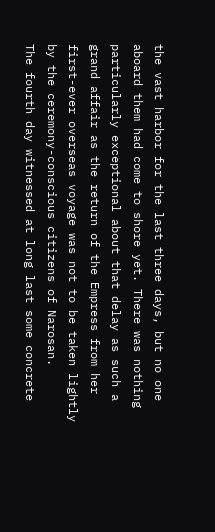the vast harbor for the last three days, but no one aboard them had come to shore yet. There was nothing particularly exceptional about that delay as such a grand affair as the return of the Empress from her first-ever overseas voyage was not to be taken lightly by the ceremony-conscious citizens of Narosan.
The fourth day witnessed at long last some concrete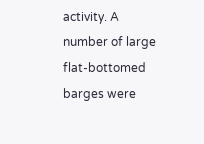activity. A number of large flat-bottomed barges were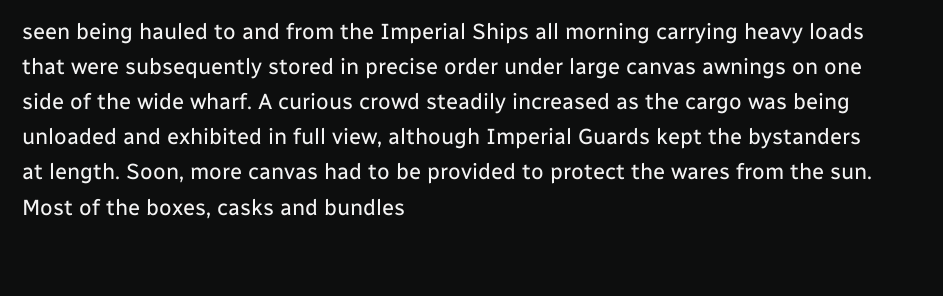seen being hauled to and from the Imperial Ships all morning carrying heavy loads that were subsequently stored in precise order under large canvas awnings on one side of the wide wharf. A curious crowd steadily increased as the cargo was being unloaded and exhibited in full view, although Imperial Guards kept the bystanders at length. Soon, more canvas had to be provided to protect the wares from the sun. Most of the boxes, casks and bundles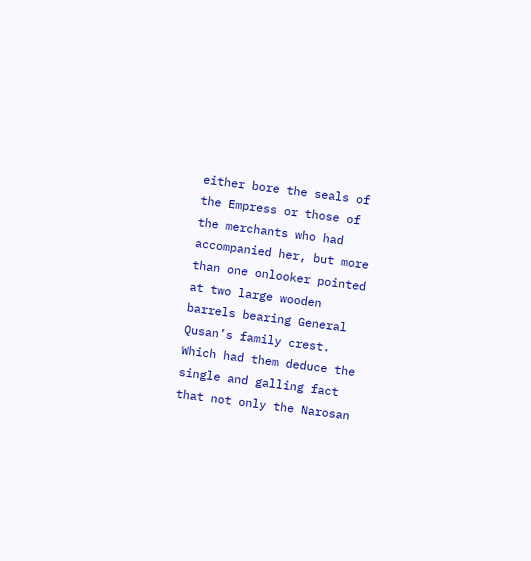either bore the seals of the Empress or those of the merchants who had accompanied her, but more than one onlooker pointed at two large wooden barrels bearing General Qusan’s family crest. Which had them deduce the single and galling fact that not only the Narosan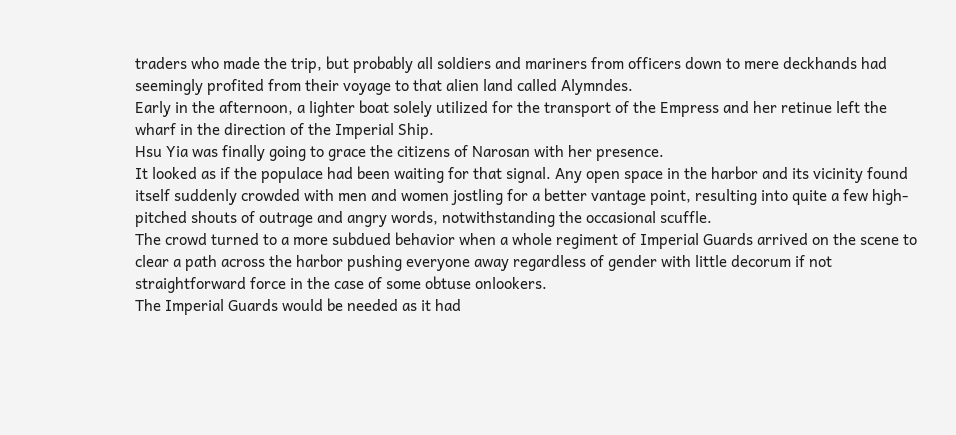traders who made the trip, but probably all soldiers and mariners from officers down to mere deckhands had seemingly profited from their voyage to that alien land called Alymndes.
Early in the afternoon, a lighter boat solely utilized for the transport of the Empress and her retinue left the wharf in the direction of the Imperial Ship.
Hsu Yia was finally going to grace the citizens of Narosan with her presence.
It looked as if the populace had been waiting for that signal. Any open space in the harbor and its vicinity found itself suddenly crowded with men and women jostling for a better vantage point, resulting into quite a few high-pitched shouts of outrage and angry words, notwithstanding the occasional scuffle.
The crowd turned to a more subdued behavior when a whole regiment of Imperial Guards arrived on the scene to clear a path across the harbor pushing everyone away regardless of gender with little decorum if not straightforward force in the case of some obtuse onlookers.
The Imperial Guards would be needed as it had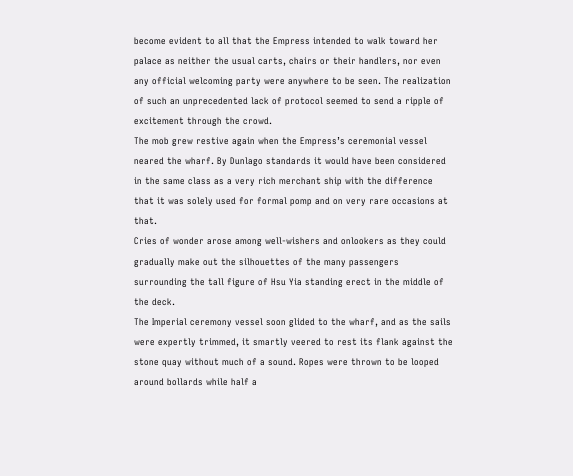become evident to all that the Empress intended to walk toward her palace as neither the usual carts, chairs or their handlers, nor even any official welcoming party were anywhere to be seen. The realization of such an unprecedented lack of protocol seemed to send a ripple of excitement through the crowd.
The mob grew restive again when the Empress’s ceremonial vessel neared the wharf. By Dunlago standards it would have been considered in the same class as a very rich merchant ship with the difference that it was solely used for formal pomp and on very rare occasions at that.
Cries of wonder arose among well-wishers and onlookers as they could gradually make out the silhouettes of the many passengers surrounding the tall figure of Hsu Yia standing erect in the middle of the deck.
The Imperial ceremony vessel soon glided to the wharf, and as the sails were expertly trimmed, it smartly veered to rest its flank against the stone quay without much of a sound. Ropes were thrown to be looped around bollards while half a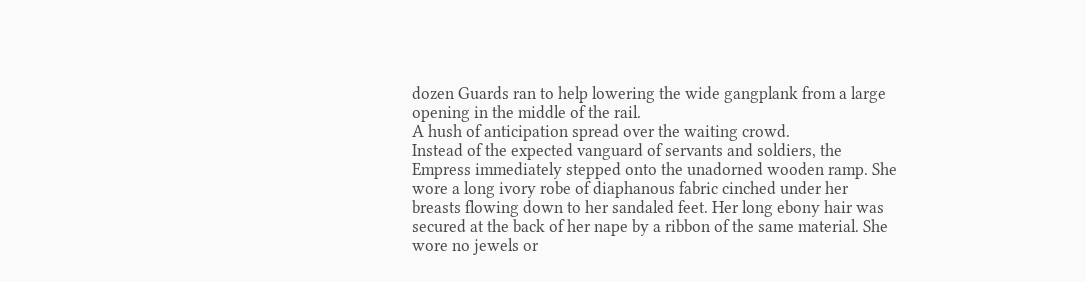dozen Guards ran to help lowering the wide gangplank from a large opening in the middle of the rail.
A hush of anticipation spread over the waiting crowd.
Instead of the expected vanguard of servants and soldiers, the Empress immediately stepped onto the unadorned wooden ramp. She wore a long ivory robe of diaphanous fabric cinched under her breasts flowing down to her sandaled feet. Her long ebony hair was secured at the back of her nape by a ribbon of the same material. She wore no jewels or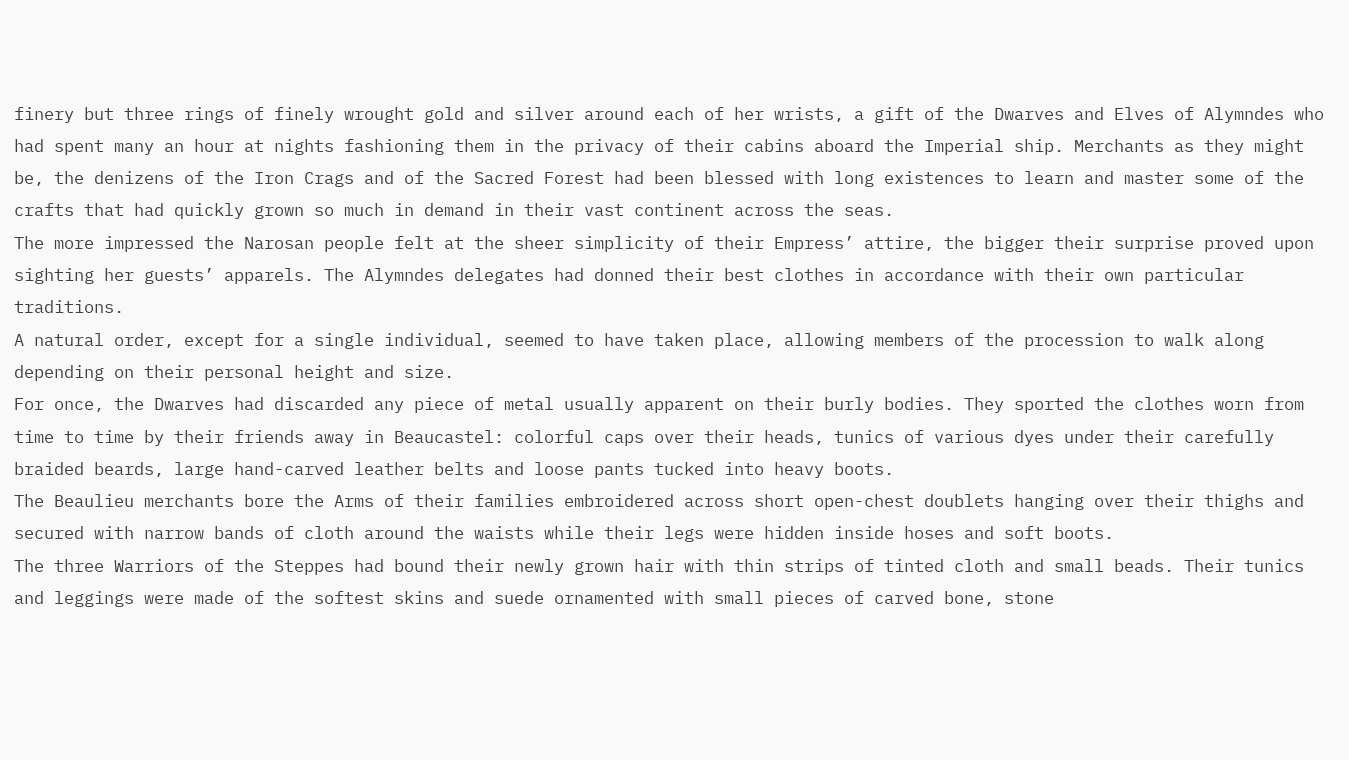finery but three rings of finely wrought gold and silver around each of her wrists, a gift of the Dwarves and Elves of Alymndes who had spent many an hour at nights fashioning them in the privacy of their cabins aboard the Imperial ship. Merchants as they might be, the denizens of the Iron Crags and of the Sacred Forest had been blessed with long existences to learn and master some of the crafts that had quickly grown so much in demand in their vast continent across the seas.
The more impressed the Narosan people felt at the sheer simplicity of their Empress’ attire, the bigger their surprise proved upon sighting her guests’ apparels. The Alymndes delegates had donned their best clothes in accordance with their own particular traditions.
A natural order, except for a single individual, seemed to have taken place, allowing members of the procession to walk along depending on their personal height and size.
For once, the Dwarves had discarded any piece of metal usually apparent on their burly bodies. They sported the clothes worn from time to time by their friends away in Beaucastel: colorful caps over their heads, tunics of various dyes under their carefully braided beards, large hand-carved leather belts and loose pants tucked into heavy boots.
The Beaulieu merchants bore the Arms of their families embroidered across short open-chest doublets hanging over their thighs and secured with narrow bands of cloth around the waists while their legs were hidden inside hoses and soft boots.
The three Warriors of the Steppes had bound their newly grown hair with thin strips of tinted cloth and small beads. Their tunics and leggings were made of the softest skins and suede ornamented with small pieces of carved bone, stone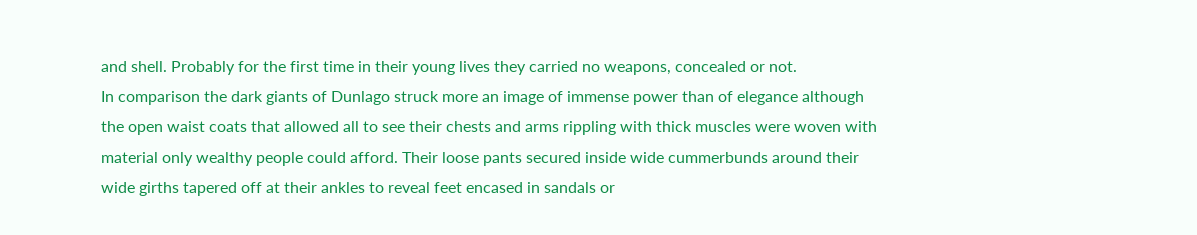and shell. Probably for the first time in their young lives they carried no weapons, concealed or not.
In comparison the dark giants of Dunlago struck more an image of immense power than of elegance although the open waist coats that allowed all to see their chests and arms rippling with thick muscles were woven with material only wealthy people could afford. Their loose pants secured inside wide cummerbunds around their wide girths tapered off at their ankles to reveal feet encased in sandals or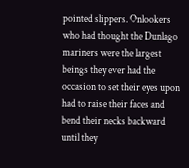pointed slippers. Onlookers who had thought the Dunlago mariners were the largest beings they ever had the occasion to set their eyes upon had to raise their faces and bend their necks backward until they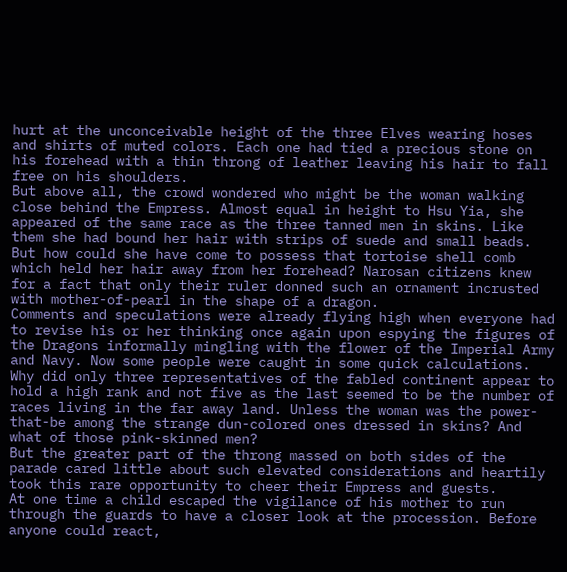hurt at the unconceivable height of the three Elves wearing hoses and shirts of muted colors. Each one had tied a precious stone on his forehead with a thin throng of leather leaving his hair to fall free on his shoulders.
But above all, the crowd wondered who might be the woman walking close behind the Empress. Almost equal in height to Hsu Yia, she appeared of the same race as the three tanned men in skins. Like them she had bound her hair with strips of suede and small beads. But how could she have come to possess that tortoise shell comb which held her hair away from her forehead? Narosan citizens knew for a fact that only their ruler donned such an ornament incrusted with mother-of-pearl in the shape of a dragon.
Comments and speculations were already flying high when everyone had to revise his or her thinking once again upon espying the figures of the Dragons informally mingling with the flower of the Imperial Army and Navy. Now some people were caught in some quick calculations. Why did only three representatives of the fabled continent appear to hold a high rank and not five as the last seemed to be the number of races living in the far away land. Unless the woman was the power-that-be among the strange dun-colored ones dressed in skins? And what of those pink-skinned men?
But the greater part of the throng massed on both sides of the parade cared little about such elevated considerations and heartily took this rare opportunity to cheer their Empress and guests.
At one time a child escaped the vigilance of his mother to run through the guards to have a closer look at the procession. Before anyone could react,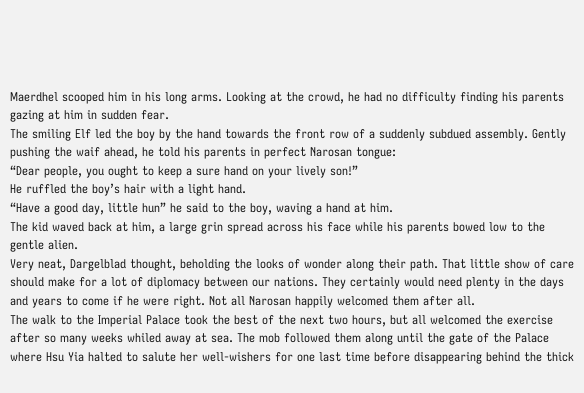Maerdhel scooped him in his long arms. Looking at the crowd, he had no difficulty finding his parents gazing at him in sudden fear.
The smiling Elf led the boy by the hand towards the front row of a suddenly subdued assembly. Gently pushing the waif ahead, he told his parents in perfect Narosan tongue:
“Dear people, you ought to keep a sure hand on your lively son!”
He ruffled the boy’s hair with a light hand.
“Have a good day, little hun” he said to the boy, waving a hand at him.
The kid waved back at him, a large grin spread across his face while his parents bowed low to the gentle alien.
Very neat, Dargelblad thought, beholding the looks of wonder along their path. That little show of care should make for a lot of diplomacy between our nations. They certainly would need plenty in the days and years to come if he were right. Not all Narosan happily welcomed them after all.
The walk to the Imperial Palace took the best of the next two hours, but all welcomed the exercise after so many weeks whiled away at sea. The mob followed them along until the gate of the Palace where Hsu Yia halted to salute her well-wishers for one last time before disappearing behind the thick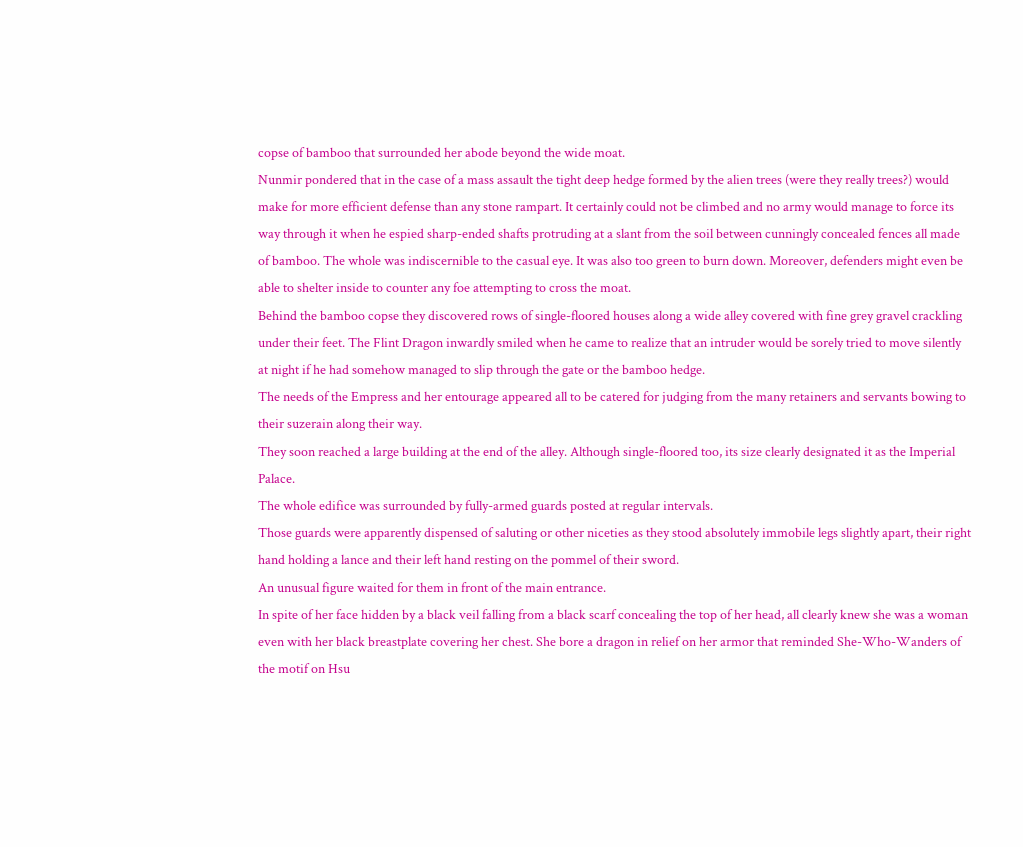copse of bamboo that surrounded her abode beyond the wide moat.
Nunmir pondered that in the case of a mass assault the tight deep hedge formed by the alien trees (were they really trees?) would make for more efficient defense than any stone rampart. It certainly could not be climbed and no army would manage to force its way through it when he espied sharp-ended shafts protruding at a slant from the soil between cunningly concealed fences all made of bamboo. The whole was indiscernible to the casual eye. It was also too green to burn down. Moreover, defenders might even be able to shelter inside to counter any foe attempting to cross the moat.
Behind the bamboo copse they discovered rows of single-floored houses along a wide alley covered with fine grey gravel crackling under their feet. The Flint Dragon inwardly smiled when he came to realize that an intruder would be sorely tried to move silently at night if he had somehow managed to slip through the gate or the bamboo hedge.
The needs of the Empress and her entourage appeared all to be catered for judging from the many retainers and servants bowing to their suzerain along their way.
They soon reached a large building at the end of the alley. Although single-floored too, its size clearly designated it as the Imperial Palace.
The whole edifice was surrounded by fully-armed guards posted at regular intervals.
Those guards were apparently dispensed of saluting or other niceties as they stood absolutely immobile legs slightly apart, their right hand holding a lance and their left hand resting on the pommel of their sword.
An unusual figure waited for them in front of the main entrance.
In spite of her face hidden by a black veil falling from a black scarf concealing the top of her head, all clearly knew she was a woman even with her black breastplate covering her chest. She bore a dragon in relief on her armor that reminded She-Who-Wanders of the motif on Hsu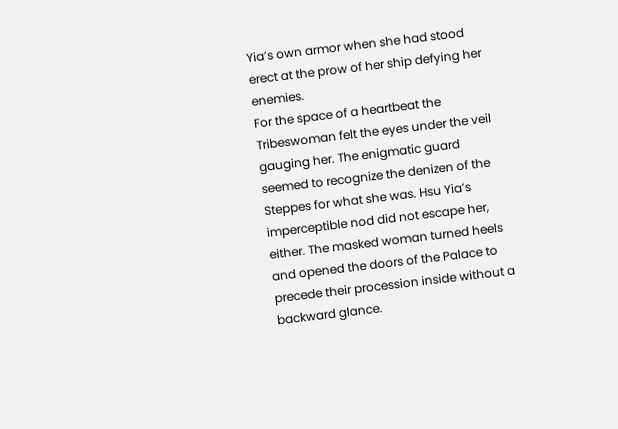Yia’s own armor when she had stood erect at the prow of her ship defying her enemies.
For the space of a heartbeat the Tribeswoman felt the eyes under the veil gauging her. The enigmatic guard seemed to recognize the denizen of the Steppes for what she was. Hsu Yia’s imperceptible nod did not escape her, either. The masked woman turned heels and opened the doors of the Palace to precede their procession inside without a backward glance.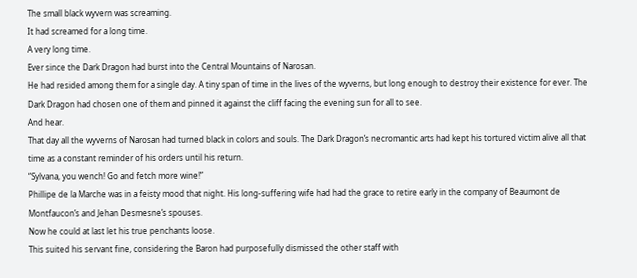The small black wyvern was screaming.
It had screamed for a long time.
A very long time.
Ever since the Dark Dragon had burst into the Central Mountains of Narosan.
He had resided among them for a single day. A tiny span of time in the lives of the wyverns, but long enough to destroy their existence for ever. The Dark Dragon had chosen one of them and pinned it against the cliff facing the evening sun for all to see.
And hear.
That day all the wyverns of Narosan had turned black in colors and souls. The Dark Dragon’s necromantic arts had kept his tortured victim alive all that time as a constant reminder of his orders until his return.
“Sylvana, you wench! Go and fetch more wine!”
Phillipe de la Marche was in a feisty mood that night. His long-suffering wife had had the grace to retire early in the company of Beaumont de Montfaucon’s and Jehan Desmesne’s spouses.
Now he could at last let his true penchants loose.
This suited his servant fine, considering the Baron had purposefully dismissed the other staff with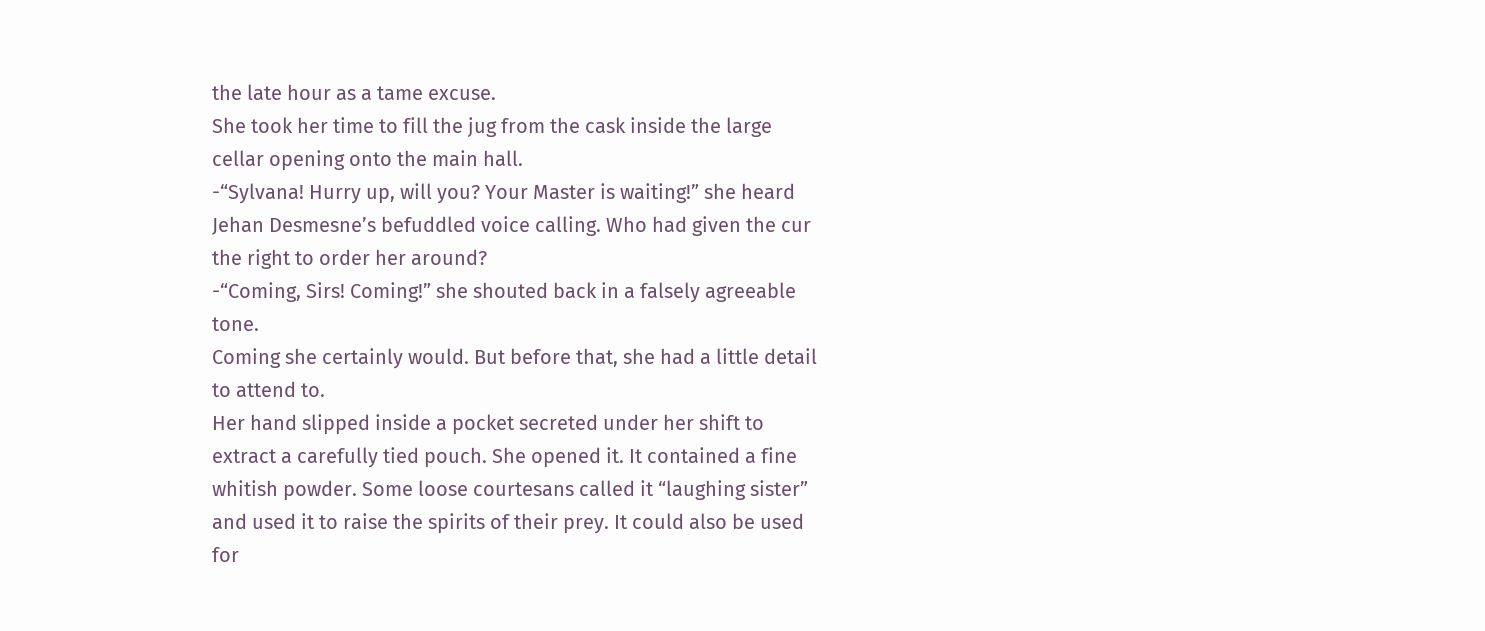the late hour as a tame excuse.
She took her time to fill the jug from the cask inside the large cellar opening onto the main hall.
-“Sylvana! Hurry up, will you? Your Master is waiting!” she heard Jehan Desmesne’s befuddled voice calling. Who had given the cur the right to order her around?
-“Coming, Sirs! Coming!” she shouted back in a falsely agreeable tone.
Coming she certainly would. But before that, she had a little detail to attend to.
Her hand slipped inside a pocket secreted under her shift to extract a carefully tied pouch. She opened it. It contained a fine whitish powder. Some loose courtesans called it “laughing sister” and used it to raise the spirits of their prey. It could also be used for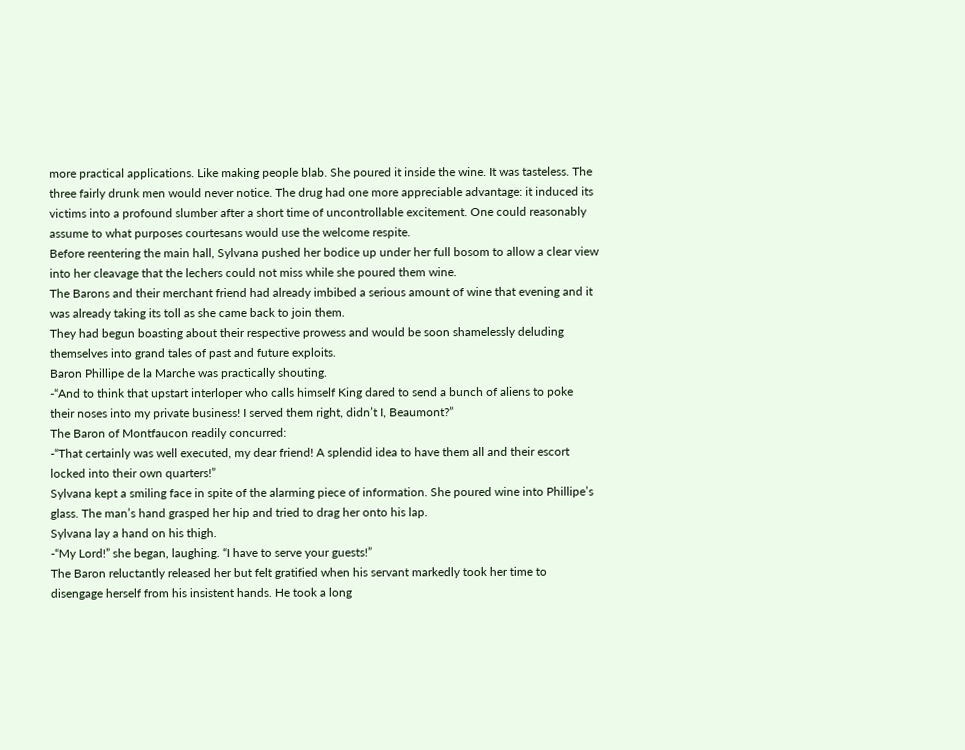more practical applications. Like making people blab. She poured it inside the wine. It was tasteless. The three fairly drunk men would never notice. The drug had one more appreciable advantage: it induced its victims into a profound slumber after a short time of uncontrollable excitement. One could reasonably assume to what purposes courtesans would use the welcome respite.
Before reentering the main hall, Sylvana pushed her bodice up under her full bosom to allow a clear view into her cleavage that the lechers could not miss while she poured them wine.
The Barons and their merchant friend had already imbibed a serious amount of wine that evening and it was already taking its toll as she came back to join them.
They had begun boasting about their respective prowess and would be soon shamelessly deluding themselves into grand tales of past and future exploits.
Baron Phillipe de la Marche was practically shouting.
-“And to think that upstart interloper who calls himself King dared to send a bunch of aliens to poke their noses into my private business! I served them right, didn’t I, Beaumont?”
The Baron of Montfaucon readily concurred:
-“That certainly was well executed, my dear friend! A splendid idea to have them all and their escort locked into their own quarters!”
Sylvana kept a smiling face in spite of the alarming piece of information. She poured wine into Phillipe’s glass. The man’s hand grasped her hip and tried to drag her onto his lap.
Sylvana lay a hand on his thigh.
-“My Lord!” she began, laughing. “I have to serve your guests!”
The Baron reluctantly released her but felt gratified when his servant markedly took her time to disengage herself from his insistent hands. He took a long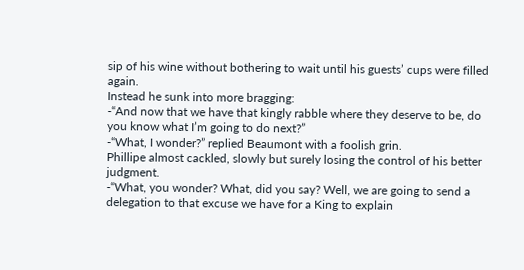sip of his wine without bothering to wait until his guests’ cups were filled again.
Instead he sunk into more bragging:
-“And now that we have that kingly rabble where they deserve to be, do you know what I’m going to do next?”
-“What, I wonder?” replied Beaumont with a foolish grin.
Phillipe almost cackled, slowly but surely losing the control of his better judgment.
-“What, you wonder? What, did you say? Well, we are going to send a delegation to that excuse we have for a King to explain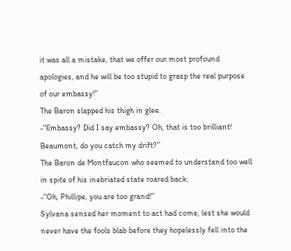it was all a mistake, that we offer our most profound apologies, and he will be too stupid to grasp the real purpose of our embassy!”
The Baron slapped his thigh in glee.
-“Embassy? Did I say embassy? Oh, that is too brilliant! Beaumont, do you catch my drift?”
The Baron de Montfaucon who seemed to understand too well in spite of his inebriated state roared back:
-“Oh, Phillipe, you are too grand!”
Sylvana sensed her moment to act had come, lest she would never have the fools blab before they hopelessly fell into the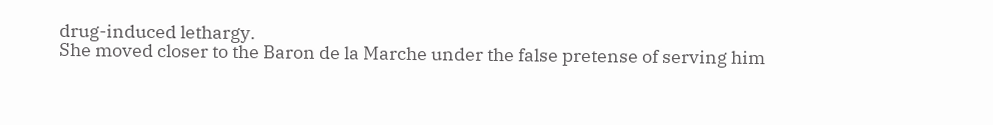drug-induced lethargy.
She moved closer to the Baron de la Marche under the false pretense of serving him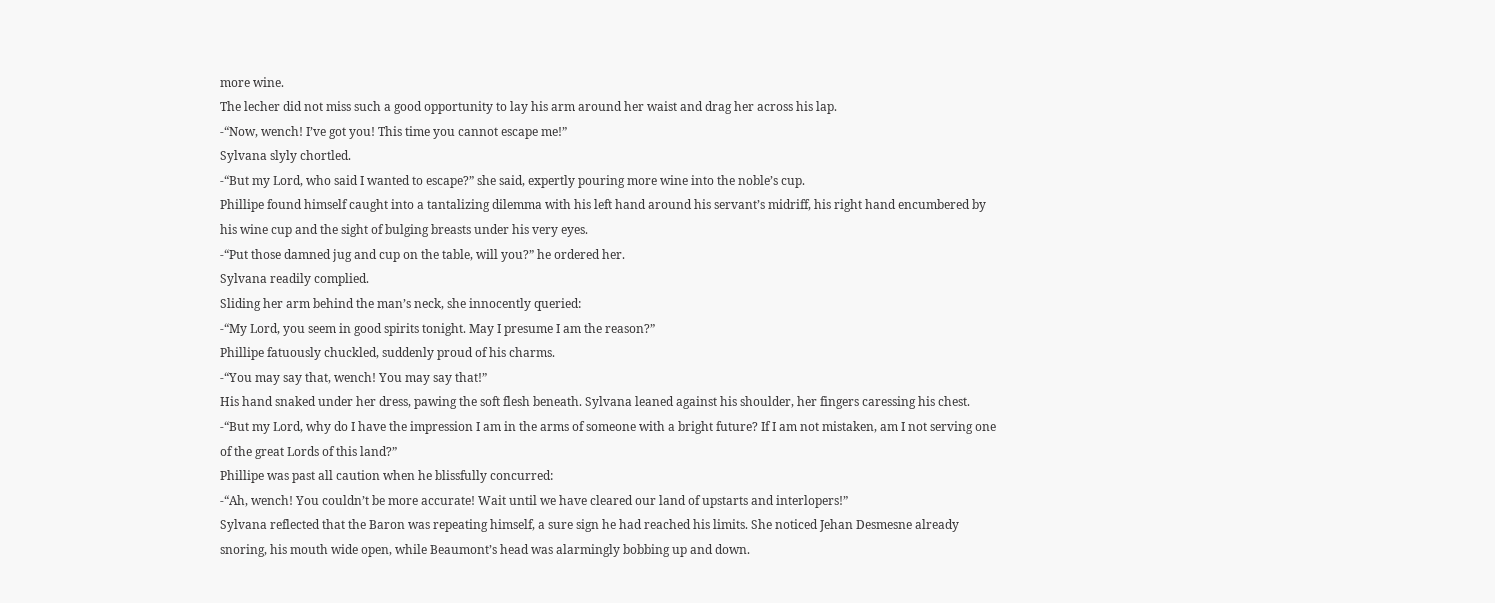more wine.
The lecher did not miss such a good opportunity to lay his arm around her waist and drag her across his lap.
-“Now, wench! I’ve got you! This time you cannot escape me!”
Sylvana slyly chortled.
-“But my Lord, who said I wanted to escape?” she said, expertly pouring more wine into the noble’s cup.
Phillipe found himself caught into a tantalizing dilemma with his left hand around his servant’s midriff, his right hand encumbered by his wine cup and the sight of bulging breasts under his very eyes.
-“Put those damned jug and cup on the table, will you?” he ordered her.
Sylvana readily complied.
Sliding her arm behind the man’s neck, she innocently queried:
-“My Lord, you seem in good spirits tonight. May I presume I am the reason?”
Phillipe fatuously chuckled, suddenly proud of his charms.
-“You may say that, wench! You may say that!”
His hand snaked under her dress, pawing the soft flesh beneath. Sylvana leaned against his shoulder, her fingers caressing his chest.
-“But my Lord, why do I have the impression I am in the arms of someone with a bright future? If I am not mistaken, am I not serving one of the great Lords of this land?”
Phillipe was past all caution when he blissfully concurred:
-“Ah, wench! You couldn’t be more accurate! Wait until we have cleared our land of upstarts and interlopers!”
Sylvana reflected that the Baron was repeating himself, a sure sign he had reached his limits. She noticed Jehan Desmesne already snoring, his mouth wide open, while Beaumont’s head was alarmingly bobbing up and down.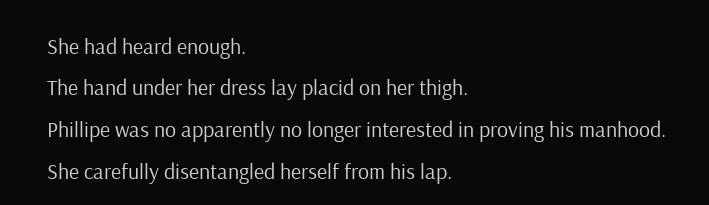She had heard enough.
The hand under her dress lay placid on her thigh.
Phillipe was no apparently no longer interested in proving his manhood.
She carefully disentangled herself from his lap.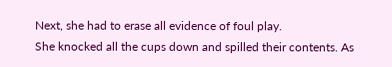Next, she had to erase all evidence of foul play.
She knocked all the cups down and spilled their contents. As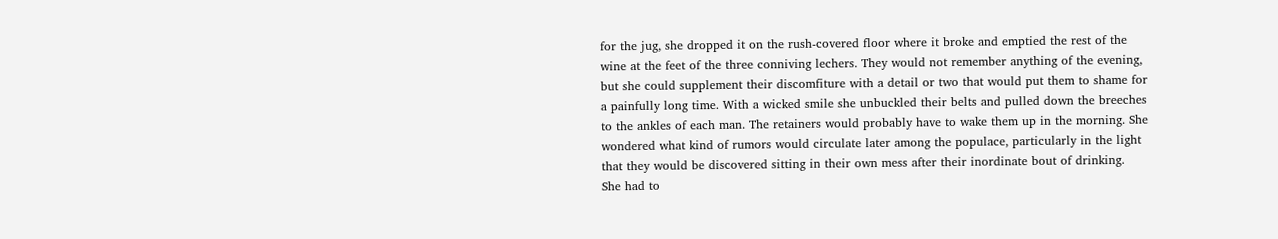for the jug, she dropped it on the rush-covered floor where it broke and emptied the rest of the wine at the feet of the three conniving lechers. They would not remember anything of the evening, but she could supplement their discomfiture with a detail or two that would put them to shame for a painfully long time. With a wicked smile she unbuckled their belts and pulled down the breeches to the ankles of each man. The retainers would probably have to wake them up in the morning. She wondered what kind of rumors would circulate later among the populace, particularly in the light that they would be discovered sitting in their own mess after their inordinate bout of drinking.
She had to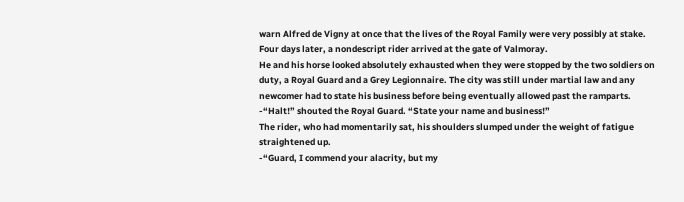warn Alfred de Vigny at once that the lives of the Royal Family were very possibly at stake.
Four days later, a nondescript rider arrived at the gate of Valmoray.
He and his horse looked absolutely exhausted when they were stopped by the two soldiers on duty, a Royal Guard and a Grey Legionnaire. The city was still under martial law and any newcomer had to state his business before being eventually allowed past the ramparts.
-“Halt!” shouted the Royal Guard. “State your name and business!”
The rider, who had momentarily sat, his shoulders slumped under the weight of fatigue straightened up.
-“Guard, I commend your alacrity, but my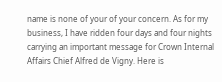name is none of your of your concern. As for my business, I have ridden four days and four nights carrying an important message for Crown Internal Affairs Chief Alfred de Vigny. Here is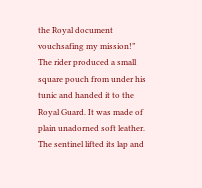the Royal document vouchsafing my mission!”
The rider produced a small square pouch from under his tunic and handed it to the Royal Guard. It was made of plain unadorned soft leather. The sentinel lifted its lap and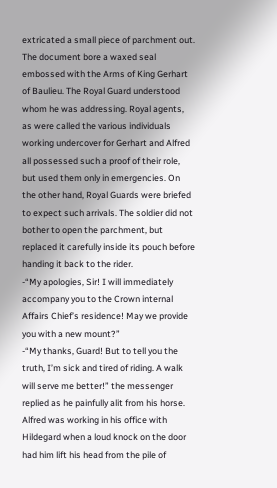extricated a small piece of parchment out. The document bore a waxed seal embossed with the Arms of King Gerhart of Baulieu. The Royal Guard understood whom he was addressing. Royal agents, as were called the various individuals working undercover for Gerhart and Alfred all possessed such a proof of their role, but used them only in emergencies. On the other hand, Royal Guards were briefed to expect such arrivals. The soldier did not bother to open the parchment, but replaced it carefully inside its pouch before handing it back to the rider.
-“My apologies, Sir! I will immediately accompany you to the Crown internal Affairs Chief’s residence! May we provide you with a new mount?”
-“My thanks, Guard! But to tell you the truth, I’m sick and tired of riding. A walk will serve me better!” the messenger replied as he painfully alit from his horse.
Alfred was working in his office with Hildegard when a loud knock on the door had him lift his head from the pile of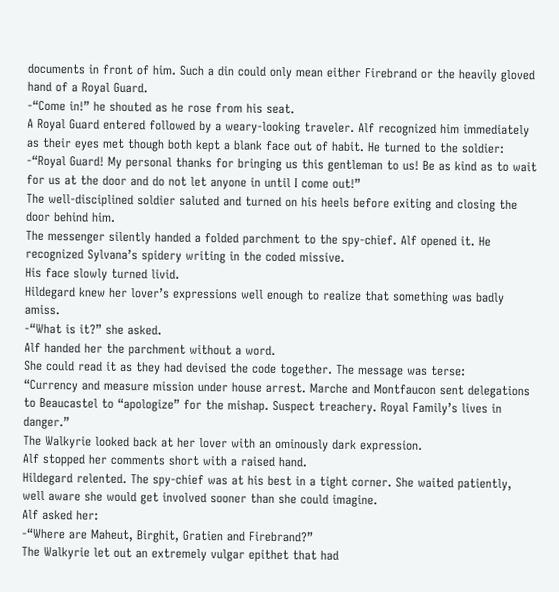documents in front of him. Such a din could only mean either Firebrand or the heavily gloved hand of a Royal Guard.
-“Come in!” he shouted as he rose from his seat.
A Royal Guard entered followed by a weary-looking traveler. Alf recognized him immediately as their eyes met though both kept a blank face out of habit. He turned to the soldier:
-“Royal Guard! My personal thanks for bringing us this gentleman to us! Be as kind as to wait for us at the door and do not let anyone in until I come out!”
The well-disciplined soldier saluted and turned on his heels before exiting and closing the door behind him.
The messenger silently handed a folded parchment to the spy-chief. Alf opened it. He recognized Sylvana’s spidery writing in the coded missive.
His face slowly turned livid.
Hildegard knew her lover’s expressions well enough to realize that something was badly amiss.
-“What is it?” she asked.
Alf handed her the parchment without a word.
She could read it as they had devised the code together. The message was terse:
“Currency and measure mission under house arrest. Marche and Montfaucon sent delegations to Beaucastel to “apologize” for the mishap. Suspect treachery. Royal Family’s lives in danger.”
The Walkyrie looked back at her lover with an ominously dark expression.
Alf stopped her comments short with a raised hand.
Hildegard relented. The spy-chief was at his best in a tight corner. She waited patiently, well aware she would get involved sooner than she could imagine.
Alf asked her:
-“Where are Maheut, Birghit, Gratien and Firebrand?”
The Walkyrie let out an extremely vulgar epithet that had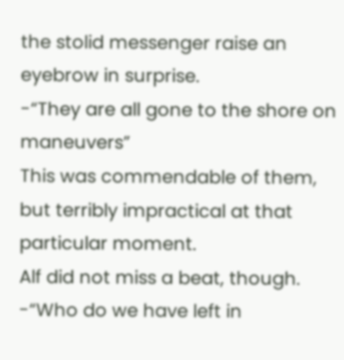the stolid messenger raise an eyebrow in surprise.
-“They are all gone to the shore on maneuvers”
This was commendable of them, but terribly impractical at that particular moment.
Alf did not miss a beat, though.
-“Who do we have left in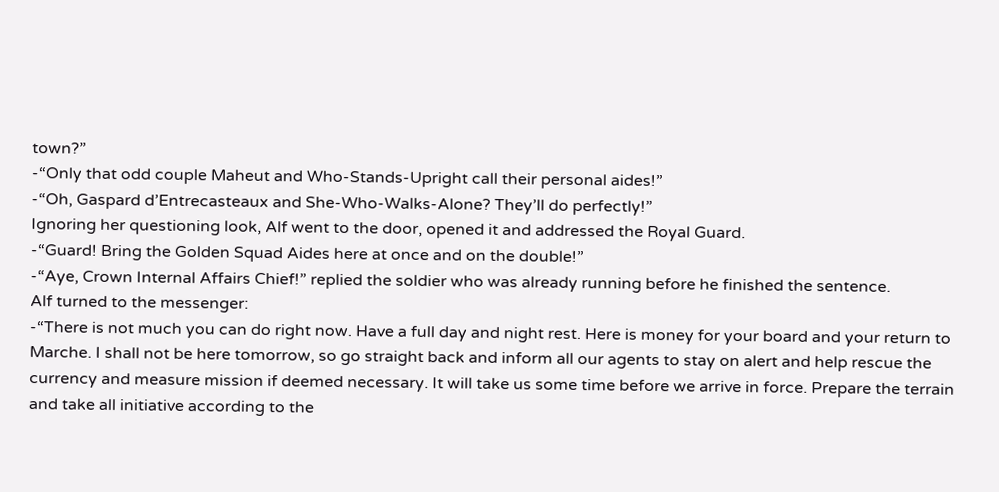town?”
-“Only that odd couple Maheut and Who-Stands-Upright call their personal aides!”
-“Oh, Gaspard d’Entrecasteaux and She-Who-Walks-Alone? They’ll do perfectly!”
Ignoring her questioning look, Alf went to the door, opened it and addressed the Royal Guard.
-“Guard! Bring the Golden Squad Aides here at once and on the double!”
-“Aye, Crown Internal Affairs Chief!” replied the soldier who was already running before he finished the sentence.
Alf turned to the messenger:
-“There is not much you can do right now. Have a full day and night rest. Here is money for your board and your return to Marche. I shall not be here tomorrow, so go straight back and inform all our agents to stay on alert and help rescue the currency and measure mission if deemed necessary. It will take us some time before we arrive in force. Prepare the terrain and take all initiative according to the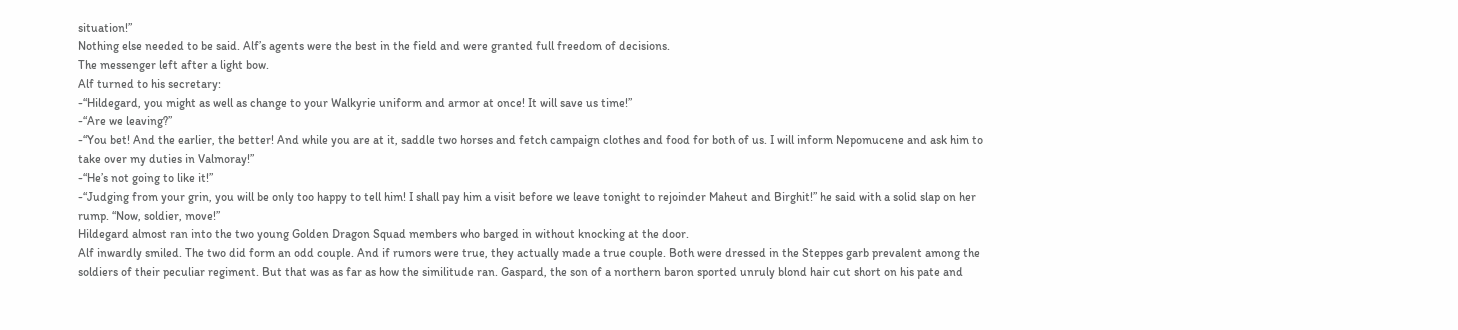situation!”
Nothing else needed to be said. Alf’s agents were the best in the field and were granted full freedom of decisions.
The messenger left after a light bow.
Alf turned to his secretary:
-“Hildegard, you might as well as change to your Walkyrie uniform and armor at once! It will save us time!”
-“Are we leaving?”
-“You bet! And the earlier, the better! And while you are at it, saddle two horses and fetch campaign clothes and food for both of us. I will inform Nepomucene and ask him to take over my duties in Valmoray!”
-“He’s not going to like it!”
-“Judging from your grin, you will be only too happy to tell him! I shall pay him a visit before we leave tonight to rejoinder Maheut and Birghit!” he said with a solid slap on her rump. “Now, soldier, move!”
Hildegard almost ran into the two young Golden Dragon Squad members who barged in without knocking at the door.
Alf inwardly smiled. The two did form an odd couple. And if rumors were true, they actually made a true couple. Both were dressed in the Steppes garb prevalent among the soldiers of their peculiar regiment. But that was as far as how the similitude ran. Gaspard, the son of a northern baron sported unruly blond hair cut short on his pate and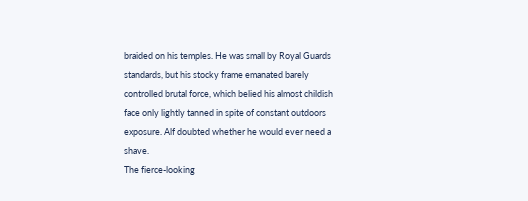braided on his temples. He was small by Royal Guards standards, but his stocky frame emanated barely controlled brutal force, which belied his almost childish face only lightly tanned in spite of constant outdoors exposure. Alf doubted whether he would ever need a shave.
The fierce-looking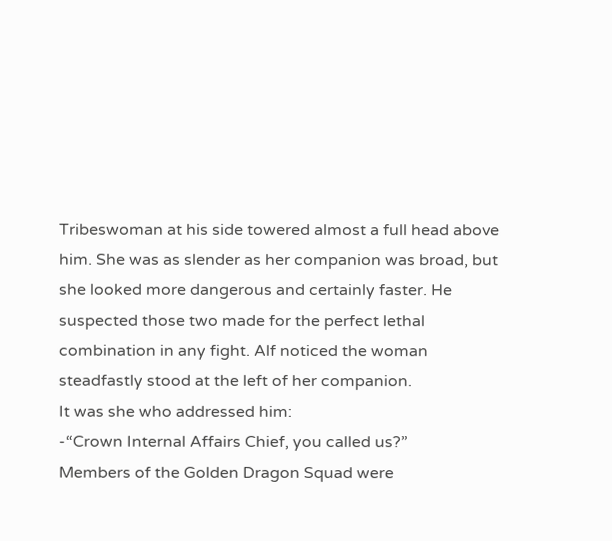Tribeswoman at his side towered almost a full head above him. She was as slender as her companion was broad, but she looked more dangerous and certainly faster. He suspected those two made for the perfect lethal combination in any fight. Alf noticed the woman steadfastly stood at the left of her companion.
It was she who addressed him:
-“Crown Internal Affairs Chief, you called us?”
Members of the Golden Dragon Squad were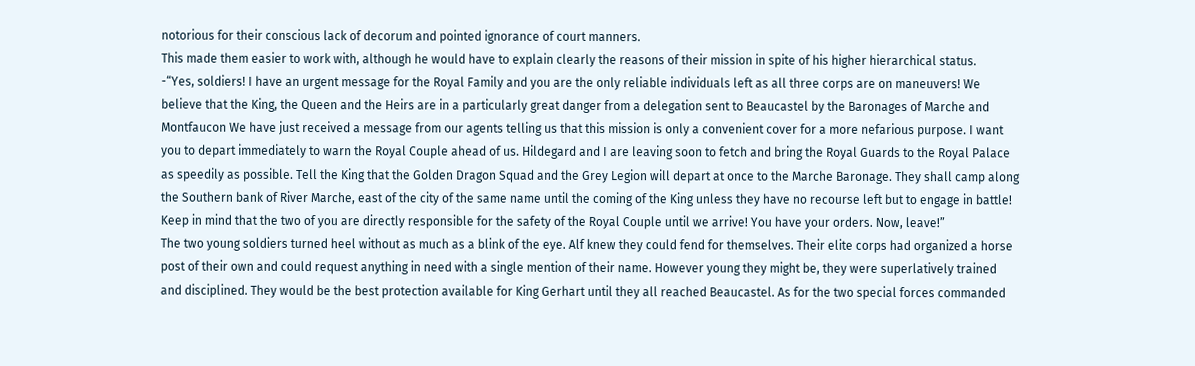notorious for their conscious lack of decorum and pointed ignorance of court manners.
This made them easier to work with, although he would have to explain clearly the reasons of their mission in spite of his higher hierarchical status.
-“Yes, soldiers! I have an urgent message for the Royal Family and you are the only reliable individuals left as all three corps are on maneuvers! We believe that the King, the Queen and the Heirs are in a particularly great danger from a delegation sent to Beaucastel by the Baronages of Marche and Montfaucon We have just received a message from our agents telling us that this mission is only a convenient cover for a more nefarious purpose. I want you to depart immediately to warn the Royal Couple ahead of us. Hildegard and I are leaving soon to fetch and bring the Royal Guards to the Royal Palace as speedily as possible. Tell the King that the Golden Dragon Squad and the Grey Legion will depart at once to the Marche Baronage. They shall camp along the Southern bank of River Marche, east of the city of the same name until the coming of the King unless they have no recourse left but to engage in battle! Keep in mind that the two of you are directly responsible for the safety of the Royal Couple until we arrive! You have your orders. Now, leave!”
The two young soldiers turned heel without as much as a blink of the eye. Alf knew they could fend for themselves. Their elite corps had organized a horse post of their own and could request anything in need with a single mention of their name. However young they might be, they were superlatively trained and disciplined. They would be the best protection available for King Gerhart until they all reached Beaucastel. As for the two special forces commanded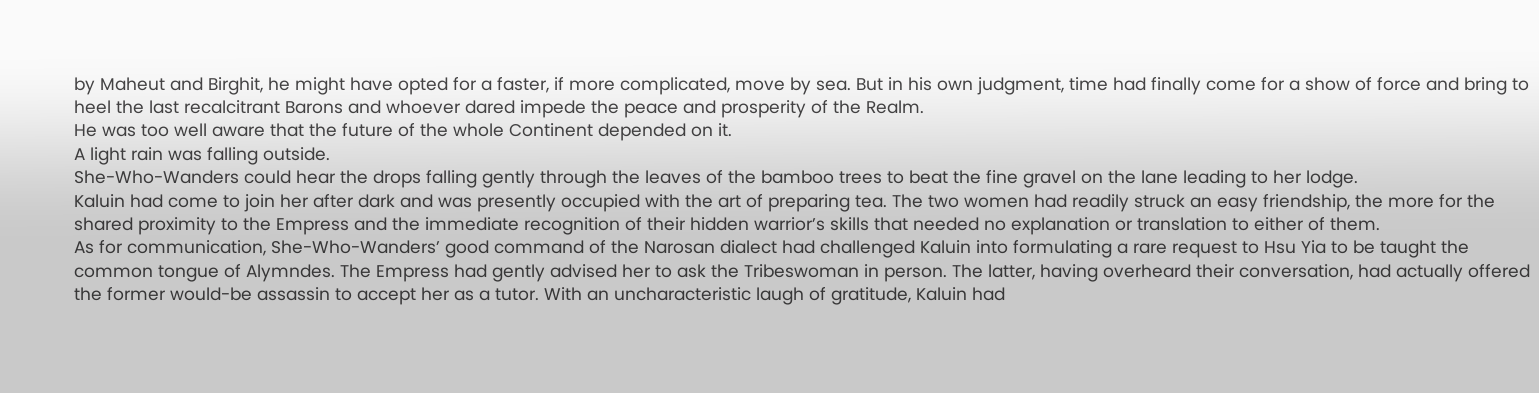by Maheut and Birghit, he might have opted for a faster, if more complicated, move by sea. But in his own judgment, time had finally come for a show of force and bring to heel the last recalcitrant Barons and whoever dared impede the peace and prosperity of the Realm.
He was too well aware that the future of the whole Continent depended on it.
A light rain was falling outside.
She-Who-Wanders could hear the drops falling gently through the leaves of the bamboo trees to beat the fine gravel on the lane leading to her lodge.
Kaluin had come to join her after dark and was presently occupied with the art of preparing tea. The two women had readily struck an easy friendship, the more for the shared proximity to the Empress and the immediate recognition of their hidden warrior’s skills that needed no explanation or translation to either of them.
As for communication, She-Who-Wanders’ good command of the Narosan dialect had challenged Kaluin into formulating a rare request to Hsu Yia to be taught the common tongue of Alymndes. The Empress had gently advised her to ask the Tribeswoman in person. The latter, having overheard their conversation, had actually offered the former would-be assassin to accept her as a tutor. With an uncharacteristic laugh of gratitude, Kaluin had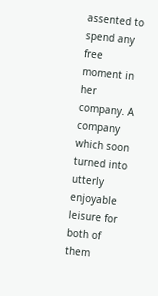assented to spend any free moment in her company. A company which soon turned into utterly enjoyable leisure for both of them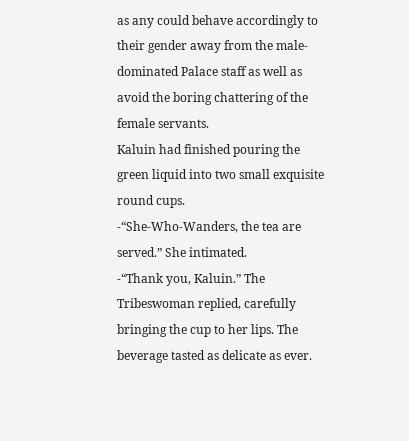as any could behave accordingly to their gender away from the male-dominated Palace staff as well as avoid the boring chattering of the female servants.
Kaluin had finished pouring the green liquid into two small exquisite round cups.
-“She-Who-Wanders, the tea are served.” She intimated.
-“Thank you, Kaluin.” The Tribeswoman replied, carefully bringing the cup to her lips. The beverage tasted as delicate as ever.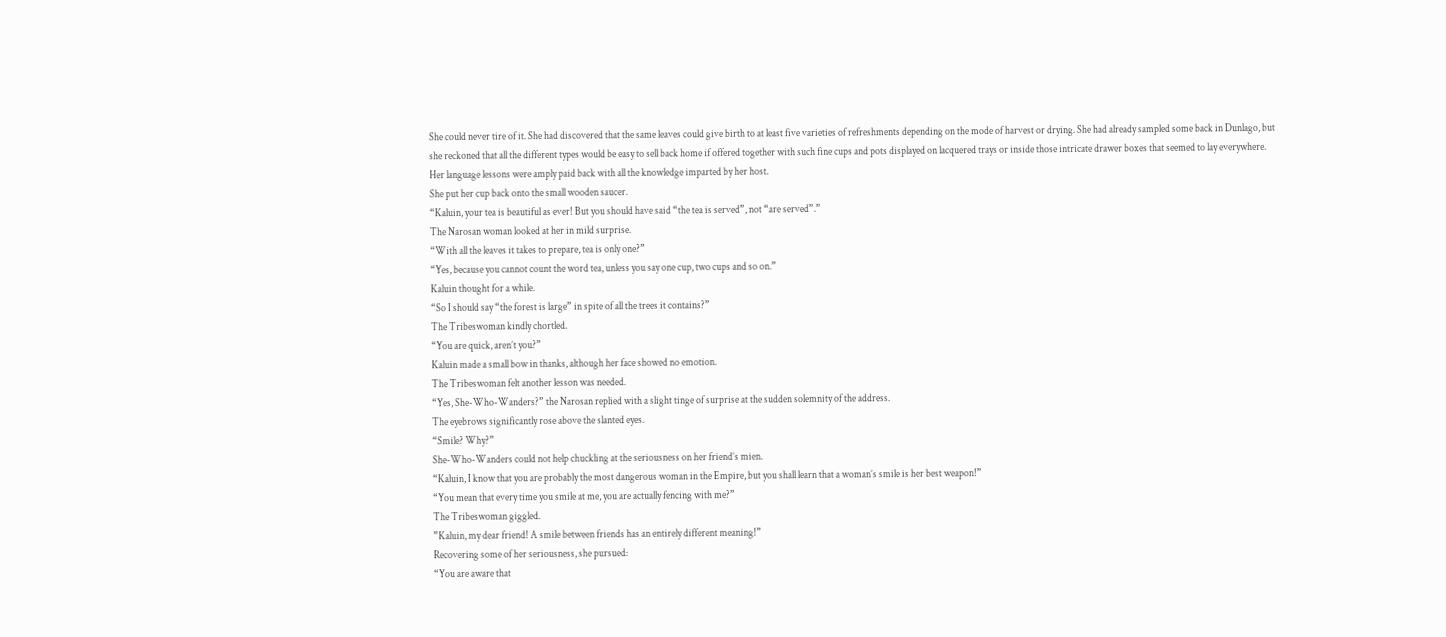She could never tire of it. She had discovered that the same leaves could give birth to at least five varieties of refreshments depending on the mode of harvest or drying. She had already sampled some back in Dunlago, but she reckoned that all the different types would be easy to sell back home if offered together with such fine cups and pots displayed on lacquered trays or inside those intricate drawer boxes that seemed to lay everywhere. Her language lessons were amply paid back with all the knowledge imparted by her host.
She put her cup back onto the small wooden saucer.
“Kaluin, your tea is beautiful as ever! But you should have said “the tea is served”, not “are served”.”
The Narosan woman looked at her in mild surprise.
“With all the leaves it takes to prepare, tea is only one?”
“Yes, because you cannot count the word tea, unless you say one cup, two cups and so on.”
Kaluin thought for a while.
“So I should say “the forest is large” in spite of all the trees it contains?”
The Tribeswoman kindly chortled.
“You are quick, aren’t you?”
Kaluin made a small bow in thanks, although her face showed no emotion.
The Tribeswoman felt another lesson was needed.
“Yes, She-Who-Wanders?” the Narosan replied with a slight tinge of surprise at the sudden solemnity of the address.
The eyebrows significantly rose above the slanted eyes.
“Smile? Why?”
She-Who-Wanders could not help chuckling at the seriousness on her friend’s mien.
“Kaluin, I know that you are probably the most dangerous woman in the Empire, but you shall learn that a woman’s smile is her best weapon!”
“You mean that every time you smile at me, you are actually fencing with me?”
The Tribeswoman giggled.
”Kaluin, my dear friend! A smile between friends has an entirely different meaning!”
Recovering some of her seriousness, she pursued:
“You are aware that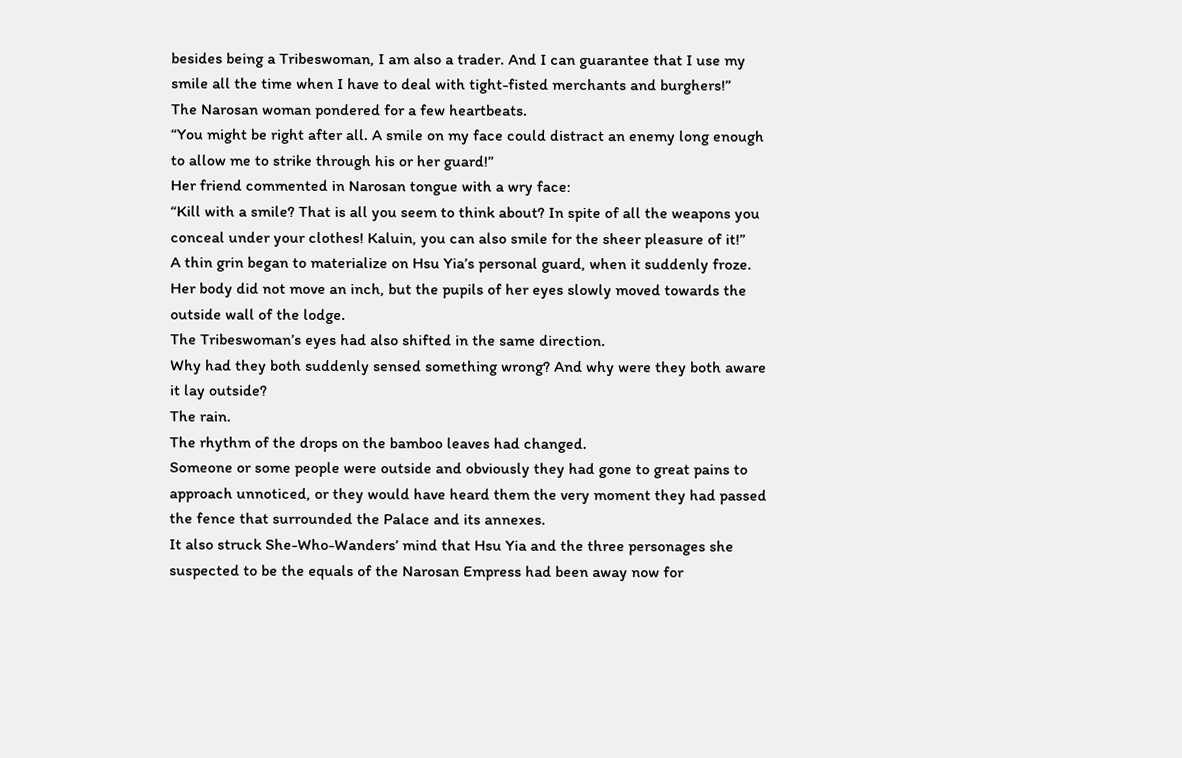besides being a Tribeswoman, I am also a trader. And I can guarantee that I use my smile all the time when I have to deal with tight-fisted merchants and burghers!”
The Narosan woman pondered for a few heartbeats.
“You might be right after all. A smile on my face could distract an enemy long enough to allow me to strike through his or her guard!”
Her friend commented in Narosan tongue with a wry face:
“Kill with a smile? That is all you seem to think about? In spite of all the weapons you conceal under your clothes! Kaluin, you can also smile for the sheer pleasure of it!”
A thin grin began to materialize on Hsu Yia’s personal guard, when it suddenly froze. Her body did not move an inch, but the pupils of her eyes slowly moved towards the outside wall of the lodge.
The Tribeswoman’s eyes had also shifted in the same direction.
Why had they both suddenly sensed something wrong? And why were they both aware it lay outside?
The rain.
The rhythm of the drops on the bamboo leaves had changed.
Someone or some people were outside and obviously they had gone to great pains to approach unnoticed, or they would have heard them the very moment they had passed the fence that surrounded the Palace and its annexes.
It also struck She-Who-Wanders’ mind that Hsu Yia and the three personages she suspected to be the equals of the Narosan Empress had been away now for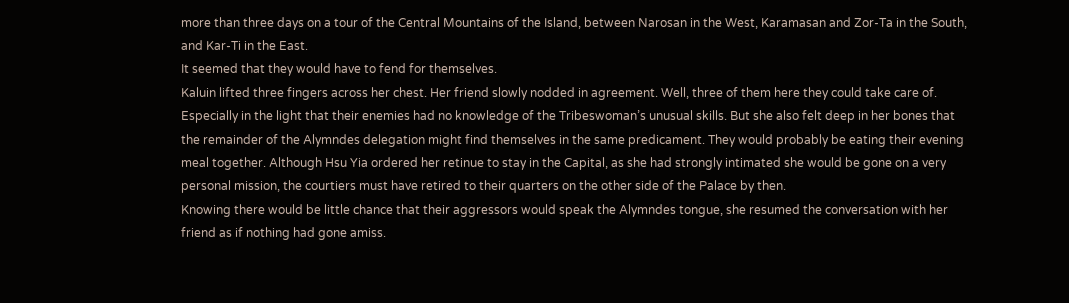more than three days on a tour of the Central Mountains of the Island, between Narosan in the West, Karamasan and Zor-Ta in the South, and Kar-Ti in the East.
It seemed that they would have to fend for themselves.
Kaluin lifted three fingers across her chest. Her friend slowly nodded in agreement. Well, three of them here they could take care of.
Especially in the light that their enemies had no knowledge of the Tribeswoman’s unusual skills. But she also felt deep in her bones that the remainder of the Alymndes delegation might find themselves in the same predicament. They would probably be eating their evening meal together. Although Hsu Yia ordered her retinue to stay in the Capital, as she had strongly intimated she would be gone on a very personal mission, the courtiers must have retired to their quarters on the other side of the Palace by then.
Knowing there would be little chance that their aggressors would speak the Alymndes tongue, she resumed the conversation with her friend as if nothing had gone amiss.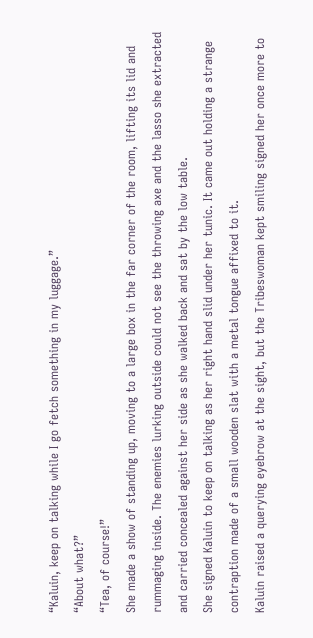“Kaluin, keep on talking while I go fetch something in my luggage.”
“About what?”
“Tea, of course!”
She made a show of standing up, moving to a large box in the far corner of the room, lifting its lid and rummaging inside. The enemies lurking outside could not see the throwing axe and the lasso she extracted and carried concealed against her side as she walked back and sat by the low table.
She signed Kaluin to keep on talking as her right hand slid under her tunic. It came out holding a strange contraption made of a small wooden slat with a metal tongue affixed to it.
Kaluin raised a querying eyebrow at the sight, but the Tribeswoman kept smiling signed her once more to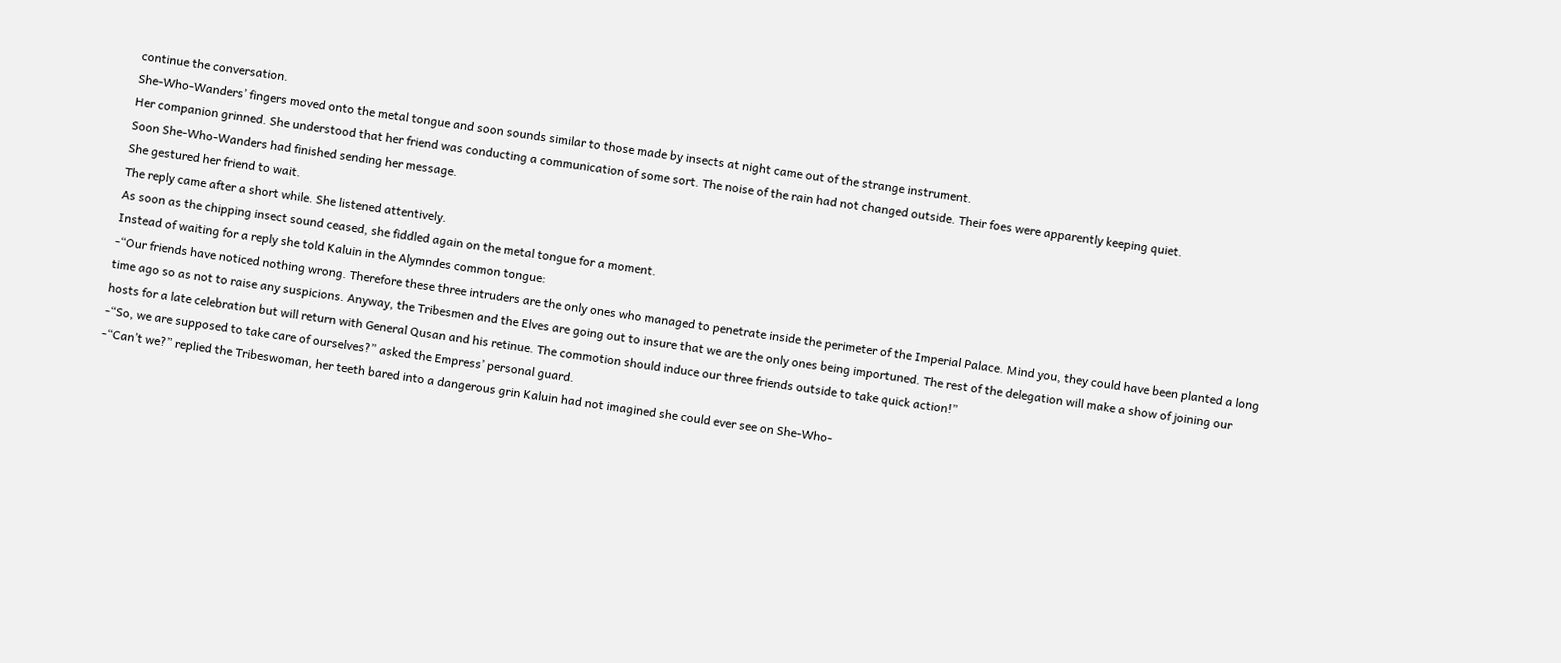continue the conversation.
She-Who-Wanders’ fingers moved onto the metal tongue and soon sounds similar to those made by insects at night came out of the strange instrument.
Her companion grinned. She understood that her friend was conducting a communication of some sort. The noise of the rain had not changed outside. Their foes were apparently keeping quiet.
Soon She-Who-Wanders had finished sending her message.
She gestured her friend to wait.
The reply came after a short while. She listened attentively.
As soon as the chipping insect sound ceased, she fiddled again on the metal tongue for a moment.
Instead of waiting for a reply she told Kaluin in the Alymndes common tongue:
-“Our friends have noticed nothing wrong. Therefore these three intruders are the only ones who managed to penetrate inside the perimeter of the Imperial Palace. Mind you, they could have been planted a long time ago so as not to raise any suspicions. Anyway, the Tribesmen and the Elves are going out to insure that we are the only ones being importuned. The rest of the delegation will make a show of joining our hosts for a late celebration but will return with General Qusan and his retinue. The commotion should induce our three friends outside to take quick action!”
-“So, we are supposed to take care of ourselves?” asked the Empress’ personal guard.
-“Can’t we?” replied the Tribeswoman, her teeth bared into a dangerous grin Kaluin had not imagined she could ever see on She-Who-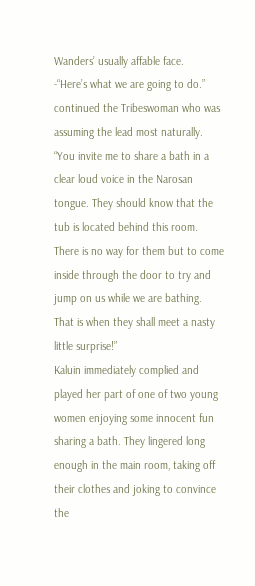Wanders’ usually affable face.
-“Here’s what we are going to do.” continued the Tribeswoman who was assuming the lead most naturally. “You invite me to share a bath in a clear loud voice in the Narosan tongue. They should know that the tub is located behind this room. There is no way for them but to come inside through the door to try and jump on us while we are bathing. That is when they shall meet a nasty little surprise!”
Kaluin immediately complied and played her part of one of two young women enjoying some innocent fun sharing a bath. They lingered long enough in the main room, taking off their clothes and joking to convince the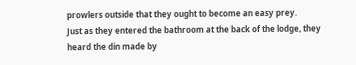prowlers outside that they ought to become an easy prey.
Just as they entered the bathroom at the back of the lodge, they heard the din made by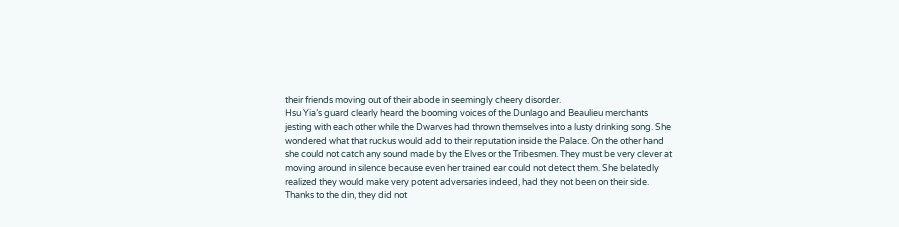their friends moving out of their abode in seemingly cheery disorder.
Hsu Yia’s guard clearly heard the booming voices of the Dunlago and Beaulieu merchants jesting with each other while the Dwarves had thrown themselves into a lusty drinking song. She wondered what that ruckus would add to their reputation inside the Palace. On the other hand she could not catch any sound made by the Elves or the Tribesmen. They must be very clever at moving around in silence because even her trained ear could not detect them. She belatedly realized they would make very potent adversaries indeed, had they not been on their side.
Thanks to the din, they did not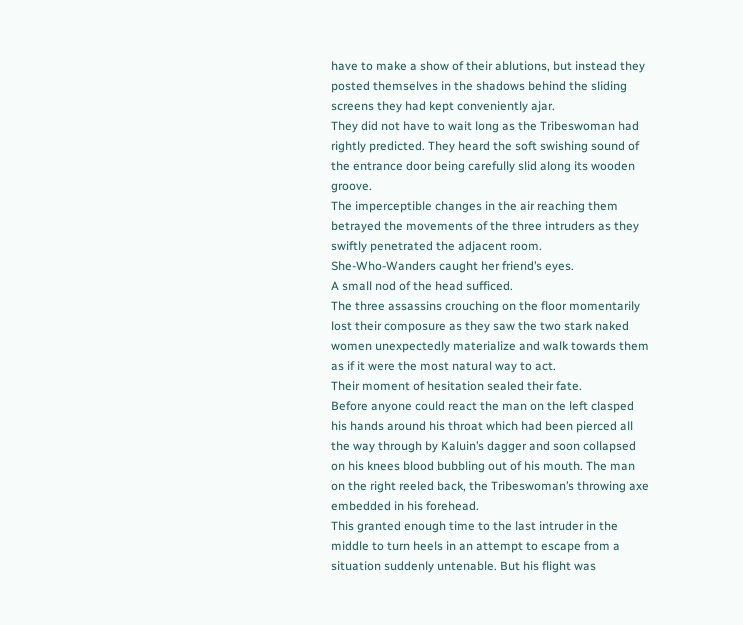have to make a show of their ablutions, but instead they posted themselves in the shadows behind the sliding screens they had kept conveniently ajar.
They did not have to wait long as the Tribeswoman had rightly predicted. They heard the soft swishing sound of the entrance door being carefully slid along its wooden groove.
The imperceptible changes in the air reaching them betrayed the movements of the three intruders as they swiftly penetrated the adjacent room.
She-Who-Wanders caught her friend’s eyes.
A small nod of the head sufficed.
The three assassins crouching on the floor momentarily lost their composure as they saw the two stark naked women unexpectedly materialize and walk towards them as if it were the most natural way to act.
Their moment of hesitation sealed their fate.
Before anyone could react the man on the left clasped his hands around his throat which had been pierced all the way through by Kaluin’s dagger and soon collapsed on his knees blood bubbling out of his mouth. The man on the right reeled back, the Tribeswoman’s throwing axe embedded in his forehead.
This granted enough time to the last intruder in the middle to turn heels in an attempt to escape from a situation suddenly untenable. But his flight was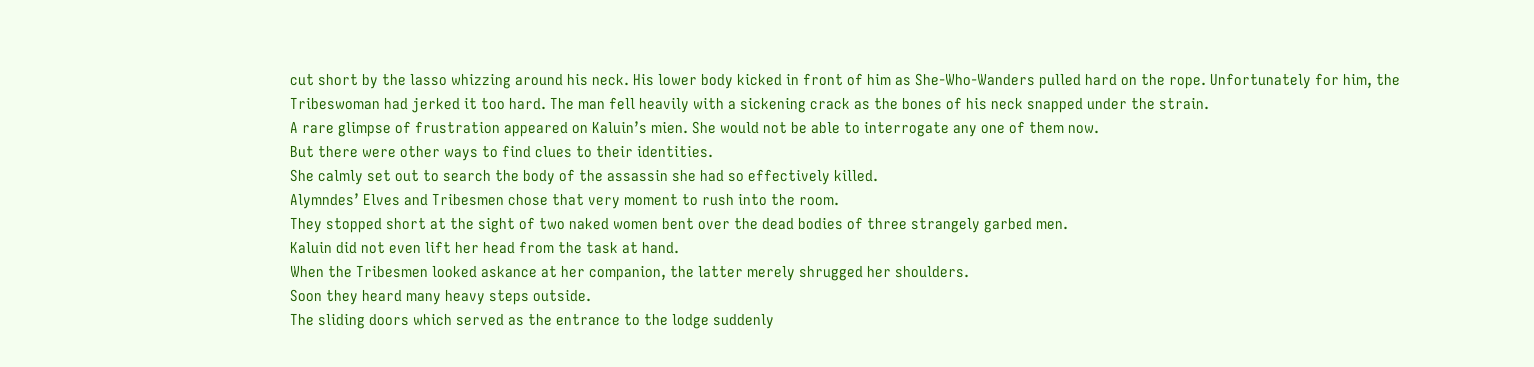cut short by the lasso whizzing around his neck. His lower body kicked in front of him as She-Who-Wanders pulled hard on the rope. Unfortunately for him, the Tribeswoman had jerked it too hard. The man fell heavily with a sickening crack as the bones of his neck snapped under the strain.
A rare glimpse of frustration appeared on Kaluin’s mien. She would not be able to interrogate any one of them now.
But there were other ways to find clues to their identities.
She calmly set out to search the body of the assassin she had so effectively killed.
Alymndes’ Elves and Tribesmen chose that very moment to rush into the room.
They stopped short at the sight of two naked women bent over the dead bodies of three strangely garbed men.
Kaluin did not even lift her head from the task at hand.
When the Tribesmen looked askance at her companion, the latter merely shrugged her shoulders.
Soon they heard many heavy steps outside.
The sliding doors which served as the entrance to the lodge suddenly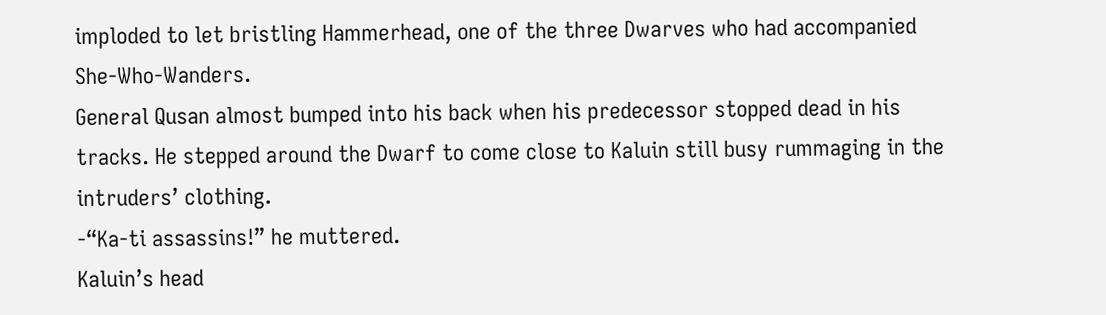imploded to let bristling Hammerhead, one of the three Dwarves who had accompanied She-Who-Wanders.
General Qusan almost bumped into his back when his predecessor stopped dead in his tracks. He stepped around the Dwarf to come close to Kaluin still busy rummaging in the intruders’ clothing.
-“Ka-ti assassins!” he muttered.
Kaluin’s head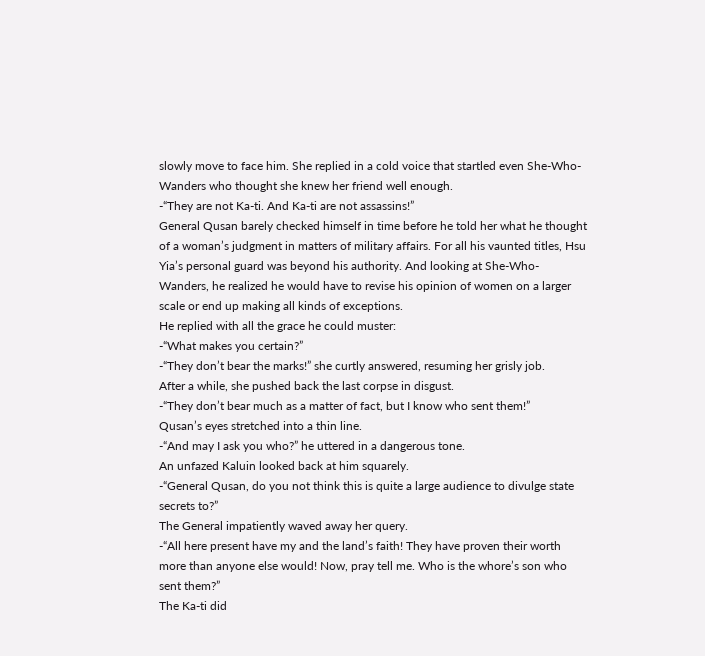slowly move to face him. She replied in a cold voice that startled even She-Who-Wanders who thought she knew her friend well enough.
-“They are not Ka-ti. And Ka-ti are not assassins!”
General Qusan barely checked himself in time before he told her what he thought of a woman’s judgment in matters of military affairs. For all his vaunted titles, Hsu Yia’s personal guard was beyond his authority. And looking at She-Who-Wanders, he realized he would have to revise his opinion of women on a larger scale or end up making all kinds of exceptions.
He replied with all the grace he could muster:
-“What makes you certain?”
-“They don’t bear the marks!” she curtly answered, resuming her grisly job.
After a while, she pushed back the last corpse in disgust.
-“They don’t bear much as a matter of fact, but I know who sent them!”
Qusan’s eyes stretched into a thin line.
-“And may I ask you who?” he uttered in a dangerous tone.
An unfazed Kaluin looked back at him squarely.
-“General Qusan, do you not think this is quite a large audience to divulge state secrets to?”
The General impatiently waved away her query.
-“All here present have my and the land’s faith! They have proven their worth more than anyone else would! Now, pray tell me. Who is the whore’s son who sent them?”
The Ka-ti did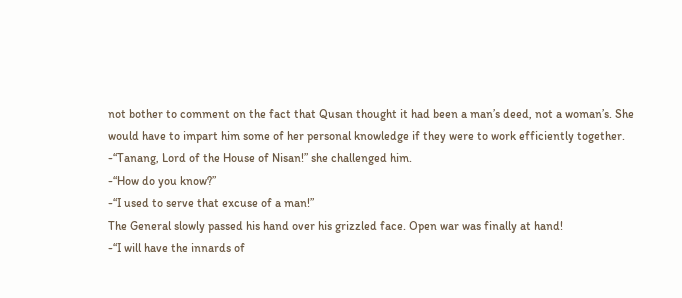not bother to comment on the fact that Qusan thought it had been a man’s deed, not a woman’s. She would have to impart him some of her personal knowledge if they were to work efficiently together.
-“Tanang, Lord of the House of Nisan!” she challenged him.
-“How do you know?”
-“I used to serve that excuse of a man!”
The General slowly passed his hand over his grizzled face. Open war was finally at hand!
-“I will have the innards of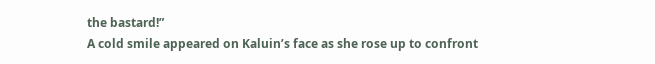the bastard!”
A cold smile appeared on Kaluin’s face as she rose up to confront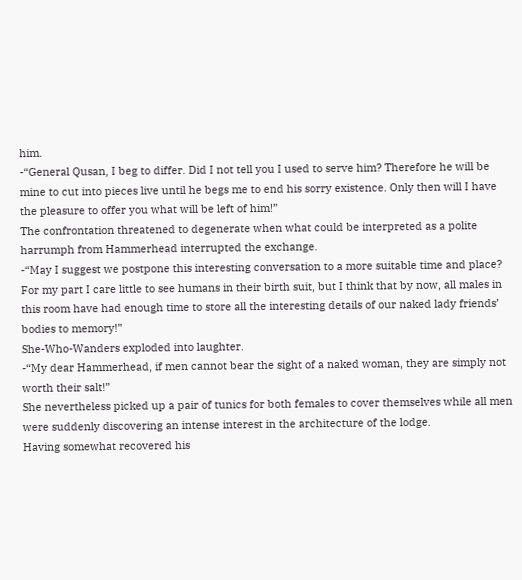him.
-“General Qusan, I beg to differ. Did I not tell you I used to serve him? Therefore he will be mine to cut into pieces live until he begs me to end his sorry existence. Only then will I have the pleasure to offer you what will be left of him!”
The confrontation threatened to degenerate when what could be interpreted as a polite harrumph from Hammerhead interrupted the exchange.
-“May I suggest we postpone this interesting conversation to a more suitable time and place? For my part I care little to see humans in their birth suit, but I think that by now, all males in this room have had enough time to store all the interesting details of our naked lady friends’ bodies to memory!”
She-Who-Wanders exploded into laughter.
-“My dear Hammerhead, if men cannot bear the sight of a naked woman, they are simply not worth their salt!”
She nevertheless picked up a pair of tunics for both females to cover themselves while all men were suddenly discovering an intense interest in the architecture of the lodge.
Having somewhat recovered his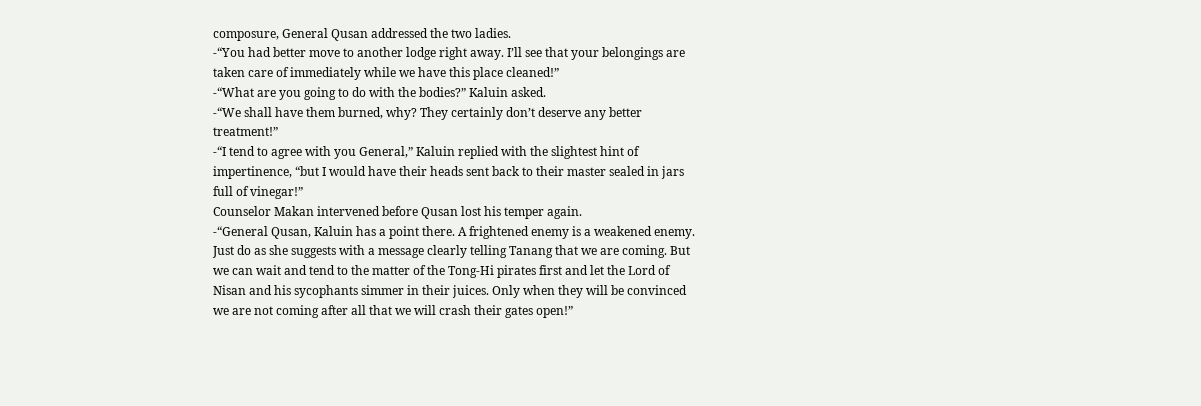composure, General Qusan addressed the two ladies.
-“You had better move to another lodge right away. I’ll see that your belongings are taken care of immediately while we have this place cleaned!”
-“What are you going to do with the bodies?” Kaluin asked.
-“We shall have them burned, why? They certainly don’t deserve any better treatment!”
-“I tend to agree with you General,” Kaluin replied with the slightest hint of impertinence, “but I would have their heads sent back to their master sealed in jars full of vinegar!”
Counselor Makan intervened before Qusan lost his temper again.
-“General Qusan, Kaluin has a point there. A frightened enemy is a weakened enemy. Just do as she suggests with a message clearly telling Tanang that we are coming. But we can wait and tend to the matter of the Tong-Hi pirates first and let the Lord of Nisan and his sycophants simmer in their juices. Only when they will be convinced we are not coming after all that we will crash their gates open!”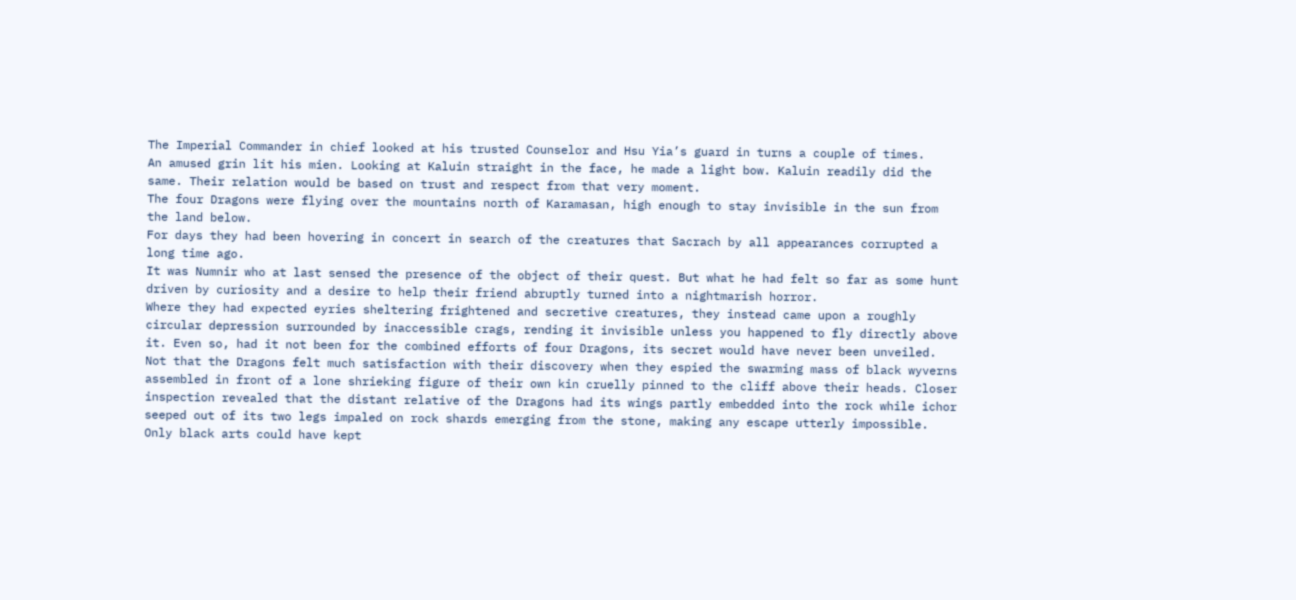The Imperial Commander in chief looked at his trusted Counselor and Hsu Yia’s guard in turns a couple of times.
An amused grin lit his mien. Looking at Kaluin straight in the face, he made a light bow. Kaluin readily did the same. Their relation would be based on trust and respect from that very moment.
The four Dragons were flying over the mountains north of Karamasan, high enough to stay invisible in the sun from the land below.
For days they had been hovering in concert in search of the creatures that Sacrach by all appearances corrupted a long time ago.
It was Numnir who at last sensed the presence of the object of their quest. But what he had felt so far as some hunt driven by curiosity and a desire to help their friend abruptly turned into a nightmarish horror.
Where they had expected eyries sheltering frightened and secretive creatures, they instead came upon a roughly circular depression surrounded by inaccessible crags, rending it invisible unless you happened to fly directly above it. Even so, had it not been for the combined efforts of four Dragons, its secret would have never been unveiled.
Not that the Dragons felt much satisfaction with their discovery when they espied the swarming mass of black wyverns assembled in front of a lone shrieking figure of their own kin cruelly pinned to the cliff above their heads. Closer inspection revealed that the distant relative of the Dragons had its wings partly embedded into the rock while ichor seeped out of its two legs impaled on rock shards emerging from the stone, making any escape utterly impossible.
Only black arts could have kept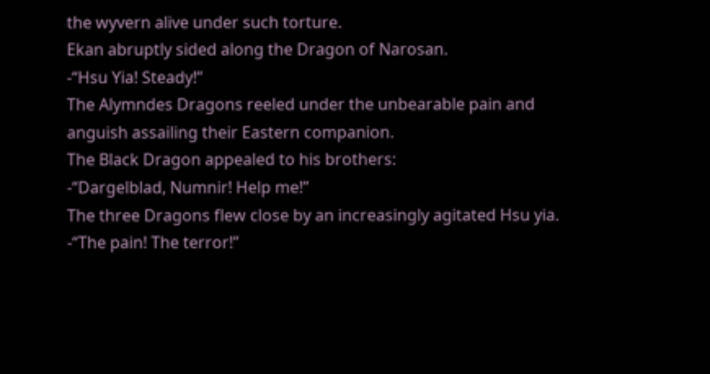the wyvern alive under such torture.
Ekan abruptly sided along the Dragon of Narosan.
-“Hsu Yia! Steady!”
The Alymndes Dragons reeled under the unbearable pain and anguish assailing their Eastern companion.
The Black Dragon appealed to his brothers:
-“Dargelblad, Numnir! Help me!”
The three Dragons flew close by an increasingly agitated Hsu yia.
-“The pain! The terror!”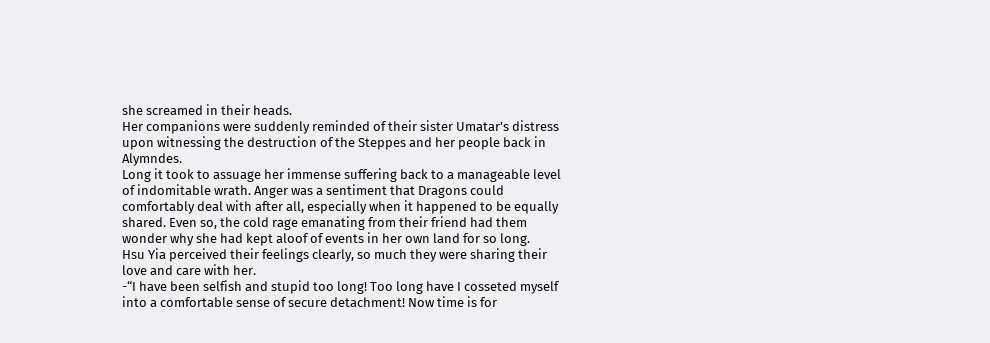she screamed in their heads.
Her companions were suddenly reminded of their sister Umatar’s distress upon witnessing the destruction of the Steppes and her people back in Alymndes.
Long it took to assuage her immense suffering back to a manageable level of indomitable wrath. Anger was a sentiment that Dragons could comfortably deal with after all, especially when it happened to be equally shared. Even so, the cold rage emanating from their friend had them wonder why she had kept aloof of events in her own land for so long.
Hsu Yia perceived their feelings clearly, so much they were sharing their love and care with her.
-“I have been selfish and stupid too long! Too long have I cosseted myself into a comfortable sense of secure detachment! Now time is for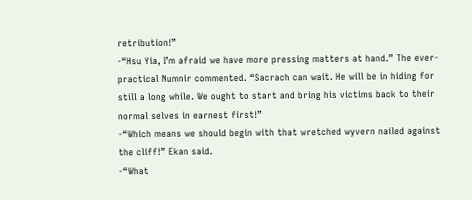retribution!”
-“Hsu Yia, I’m afraid we have more pressing matters at hand.” The ever-practical Numnir commented. “Sacrach can wait. He will be in hiding for still a long while. We ought to start and bring his victims back to their normal selves in earnest first!”
-“Which means we should begin with that wretched wyvern nailed against the cliff!” Ekan said.
-“What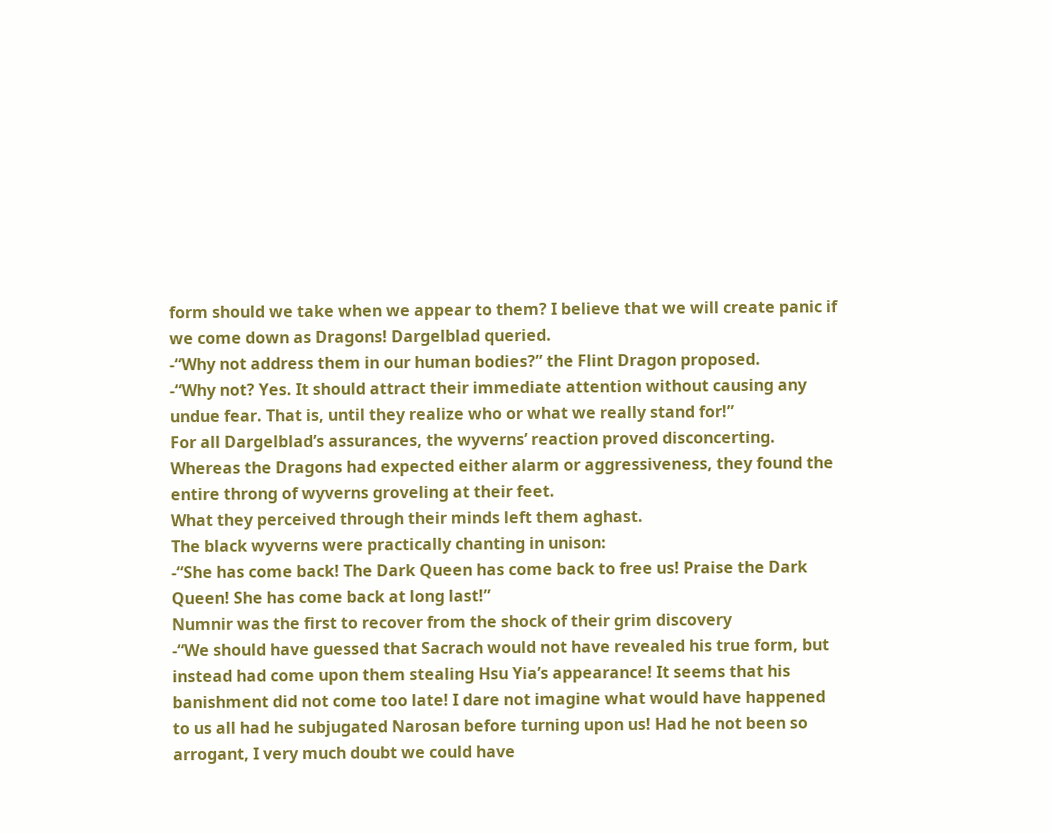form should we take when we appear to them? I believe that we will create panic if we come down as Dragons! Dargelblad queried.
-“Why not address them in our human bodies?” the Flint Dragon proposed.
-“Why not? Yes. It should attract their immediate attention without causing any undue fear. That is, until they realize who or what we really stand for!”
For all Dargelblad’s assurances, the wyverns’ reaction proved disconcerting. Whereas the Dragons had expected either alarm or aggressiveness, they found the entire throng of wyverns groveling at their feet.
What they perceived through their minds left them aghast.
The black wyverns were practically chanting in unison:
-“She has come back! The Dark Queen has come back to free us! Praise the Dark Queen! She has come back at long last!”
Numnir was the first to recover from the shock of their grim discovery
-“We should have guessed that Sacrach would not have revealed his true form, but instead had come upon them stealing Hsu Yia’s appearance! It seems that his banishment did not come too late! I dare not imagine what would have happened to us all had he subjugated Narosan before turning upon us! Had he not been so arrogant, I very much doubt we could have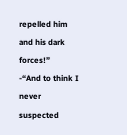repelled him and his dark forces!”
-“And to think I never suspected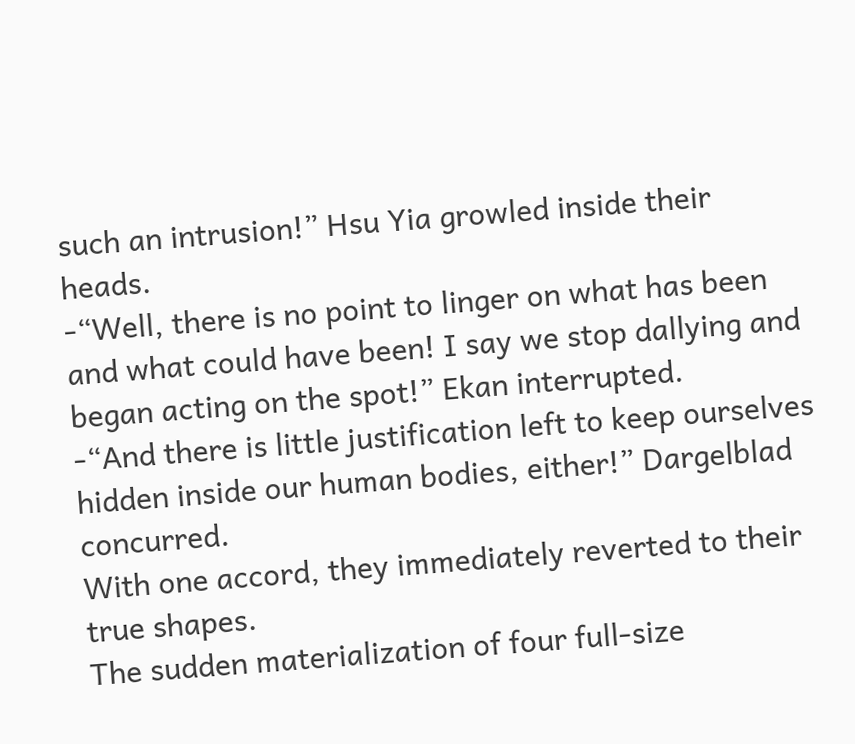such an intrusion!” Hsu Yia growled inside their heads.
-“Well, there is no point to linger on what has been and what could have been! I say we stop dallying and began acting on the spot!” Ekan interrupted.
-“And there is little justification left to keep ourselves hidden inside our human bodies, either!” Dargelblad concurred.
With one accord, they immediately reverted to their true shapes.
The sudden materialization of four full-size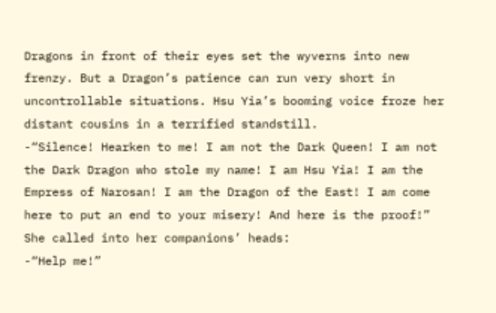Dragons in front of their eyes set the wyverns into new frenzy. But a Dragon’s patience can run very short in uncontrollable situations. Hsu Yia’s booming voice froze her distant cousins in a terrified standstill.
-“Silence! Hearken to me! I am not the Dark Queen! I am not the Dark Dragon who stole my name! I am Hsu Yia! I am the Empress of Narosan! I am the Dragon of the East! I am come here to put an end to your misery! And here is the proof!”
She called into her companions’ heads:
-“Help me!”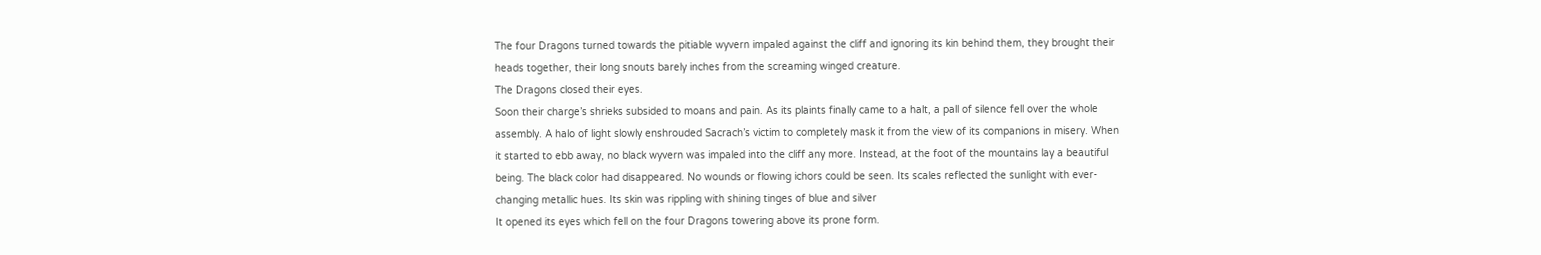The four Dragons turned towards the pitiable wyvern impaled against the cliff and ignoring its kin behind them, they brought their heads together, their long snouts barely inches from the screaming winged creature.
The Dragons closed their eyes.
Soon their charge’s shrieks subsided to moans and pain. As its plaints finally came to a halt, a pall of silence fell over the whole assembly. A halo of light slowly enshrouded Sacrach’s victim to completely mask it from the view of its companions in misery. When it started to ebb away, no black wyvern was impaled into the cliff any more. Instead, at the foot of the mountains lay a beautiful being. The black color had disappeared. No wounds or flowing ichors could be seen. Its scales reflected the sunlight with ever-changing metallic hues. Its skin was rippling with shining tinges of blue and silver
It opened its eyes which fell on the four Dragons towering above its prone form.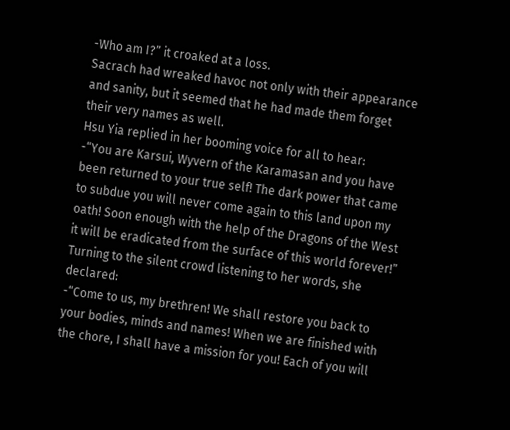-Who am I?” it croaked at a loss.
Sacrach had wreaked havoc not only with their appearance and sanity, but it seemed that he had made them forget their very names as well.
Hsu Yia replied in her booming voice for all to hear:
-“You are Karsui, Wyvern of the Karamasan and you have been returned to your true self! The dark power that came to subdue you will never come again to this land upon my oath! Soon enough with the help of the Dragons of the West it will be eradicated from the surface of this world forever!”
Turning to the silent crowd listening to her words, she declared:
-“Come to us, my brethren! We shall restore you back to your bodies, minds and names! When we are finished with the chore, I shall have a mission for you! Each of you will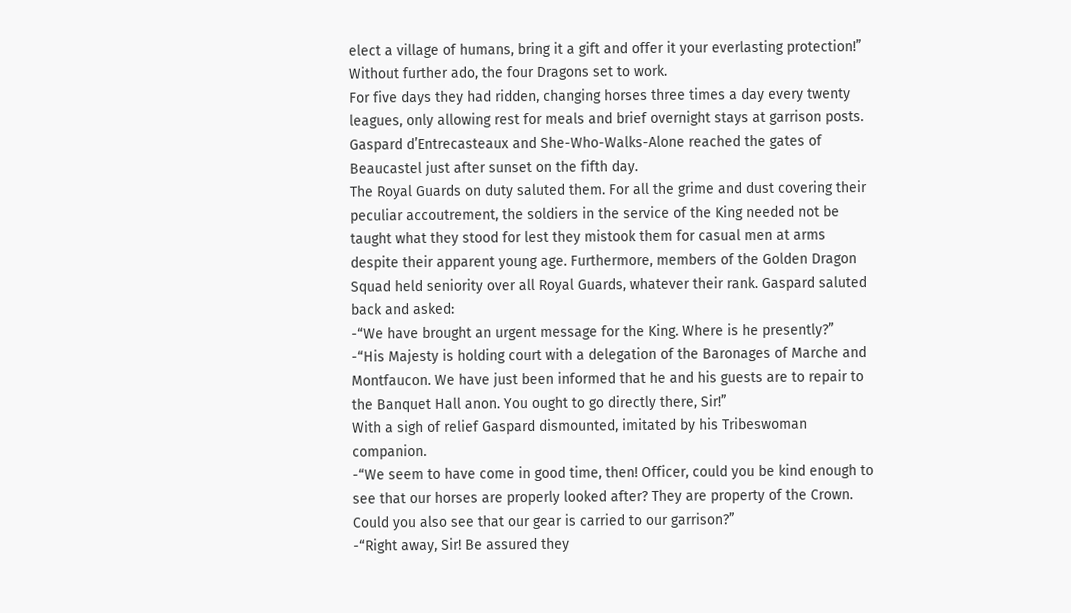elect a village of humans, bring it a gift and offer it your everlasting protection!”
Without further ado, the four Dragons set to work.
For five days they had ridden, changing horses three times a day every twenty leagues, only allowing rest for meals and brief overnight stays at garrison posts.
Gaspard d’Entrecasteaux and She-Who-Walks-Alone reached the gates of Beaucastel just after sunset on the fifth day.
The Royal Guards on duty saluted them. For all the grime and dust covering their peculiar accoutrement, the soldiers in the service of the King needed not be taught what they stood for lest they mistook them for casual men at arms despite their apparent young age. Furthermore, members of the Golden Dragon Squad held seniority over all Royal Guards, whatever their rank. Gaspard saluted back and asked:
-“We have brought an urgent message for the King. Where is he presently?”
-“His Majesty is holding court with a delegation of the Baronages of Marche and Montfaucon. We have just been informed that he and his guests are to repair to the Banquet Hall anon. You ought to go directly there, Sir!”
With a sigh of relief Gaspard dismounted, imitated by his Tribeswoman companion.
-“We seem to have come in good time, then! Officer, could you be kind enough to see that our horses are properly looked after? They are property of the Crown. Could you also see that our gear is carried to our garrison?”
-“Right away, Sir! Be assured they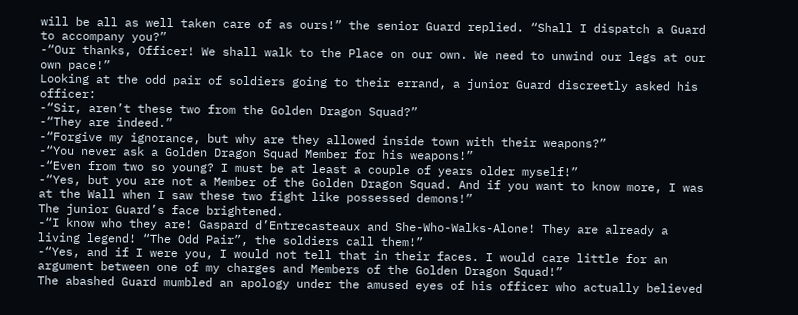will be all as well taken care of as ours!” the senior Guard replied. “Shall I dispatch a Guard to accompany you?”
-“Our thanks, Officer! We shall walk to the Place on our own. We need to unwind our legs at our own pace!”
Looking at the odd pair of soldiers going to their errand, a junior Guard discreetly asked his officer:
-“Sir, aren’t these two from the Golden Dragon Squad?”
-“They are indeed.”
-“Forgive my ignorance, but why are they allowed inside town with their weapons?”
-“You never ask a Golden Dragon Squad Member for his weapons!”
-“Even from two so young? I must be at least a couple of years older myself!”
-“Yes, but you are not a Member of the Golden Dragon Squad. And if you want to know more, I was at the Wall when I saw these two fight like possessed demons!”
The junior Guard’s face brightened.
-“I know who they are! Gaspard d’Entrecasteaux and She-Who-Walks-Alone! They are already a living legend! “The Odd Pair”, the soldiers call them!”
-“Yes, and if I were you, I would not tell that in their faces. I would care little for an argument between one of my charges and Members of the Golden Dragon Squad!”
The abashed Guard mumbled an apology under the amused eyes of his officer who actually believed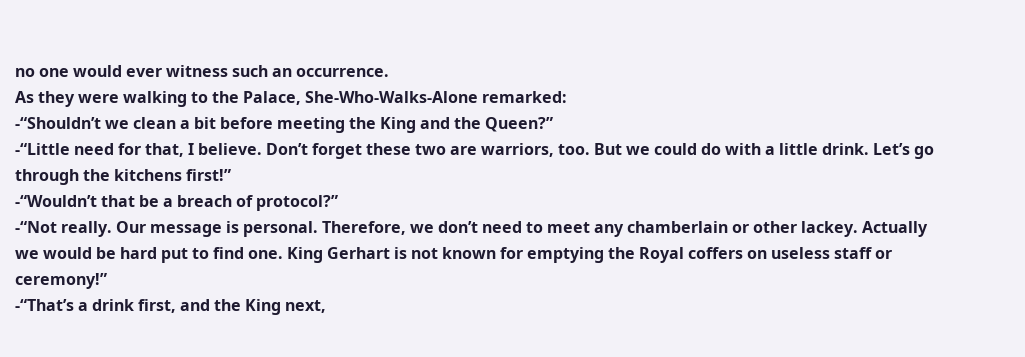no one would ever witness such an occurrence.
As they were walking to the Palace, She-Who-Walks-Alone remarked:
-“Shouldn’t we clean a bit before meeting the King and the Queen?”
-“Little need for that, I believe. Don’t forget these two are warriors, too. But we could do with a little drink. Let’s go through the kitchens first!”
-“Wouldn’t that be a breach of protocol?”
-“Not really. Our message is personal. Therefore, we don’t need to meet any chamberlain or other lackey. Actually we would be hard put to find one. King Gerhart is not known for emptying the Royal coffers on useless staff or ceremony!”
-“That’s a drink first, and the King next,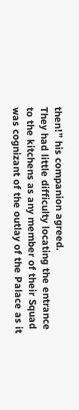then!” his companion agreed.
They had little difficulty locating the entrance to the kitchens as any member of their Squad was cognizant of the outlay of the Palace as it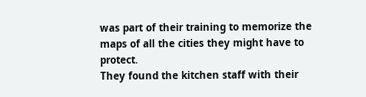was part of their training to memorize the maps of all the cities they might have to protect.
They found the kitchen staff with their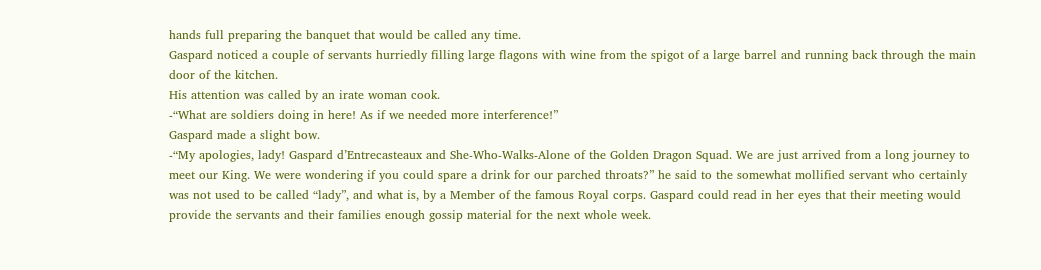hands full preparing the banquet that would be called any time.
Gaspard noticed a couple of servants hurriedly filling large flagons with wine from the spigot of a large barrel and running back through the main door of the kitchen.
His attention was called by an irate woman cook.
-“What are soldiers doing in here! As if we needed more interference!”
Gaspard made a slight bow.
-“My apologies, lady! Gaspard d’Entrecasteaux and She-Who-Walks-Alone of the Golden Dragon Squad. We are just arrived from a long journey to meet our King. We were wondering if you could spare a drink for our parched throats?” he said to the somewhat mollified servant who certainly was not used to be called “lady”, and what is, by a Member of the famous Royal corps. Gaspard could read in her eyes that their meeting would provide the servants and their families enough gossip material for the next whole week.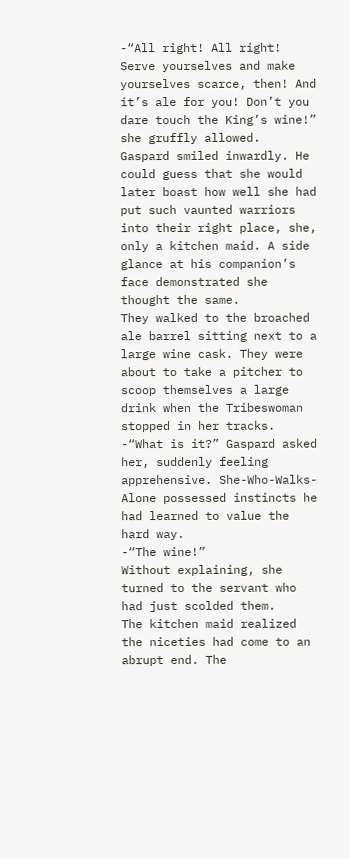-“All right! All right! Serve yourselves and make yourselves scarce, then! And it’s ale for you! Don’t you dare touch the King’s wine!” she gruffly allowed.
Gaspard smiled inwardly. He could guess that she would later boast how well she had put such vaunted warriors into their right place, she, only a kitchen maid. A side glance at his companion’s face demonstrated she thought the same.
They walked to the broached ale barrel sitting next to a large wine cask. They were about to take a pitcher to scoop themselves a large drink when the Tribeswoman stopped in her tracks.
-“What is it?” Gaspard asked her, suddenly feeling apprehensive. She-Who-Walks-Alone possessed instincts he had learned to value the hard way.
-“The wine!”
Without explaining, she turned to the servant who had just scolded them.
The kitchen maid realized the niceties had come to an abrupt end. The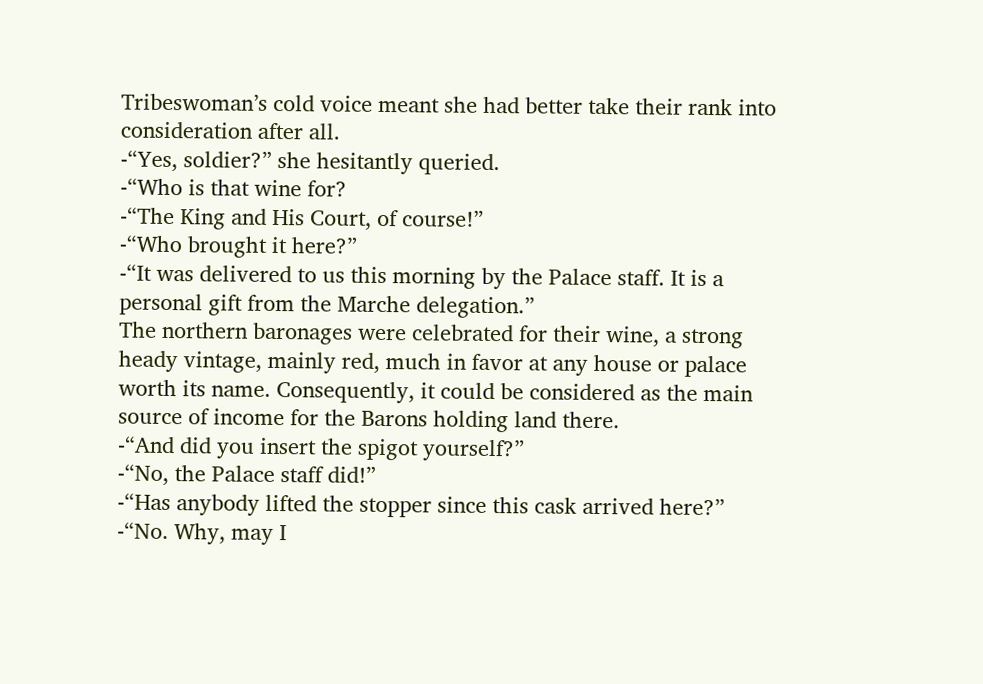Tribeswoman’s cold voice meant she had better take their rank into consideration after all.
-“Yes, soldier?” she hesitantly queried.
-“Who is that wine for?
-“The King and His Court, of course!”
-“Who brought it here?”
-“It was delivered to us this morning by the Palace staff. It is a personal gift from the Marche delegation.”
The northern baronages were celebrated for their wine, a strong heady vintage, mainly red, much in favor at any house or palace worth its name. Consequently, it could be considered as the main source of income for the Barons holding land there.
-“And did you insert the spigot yourself?”
-“No, the Palace staff did!”
-“Has anybody lifted the stopper since this cask arrived here?”
-“No. Why, may I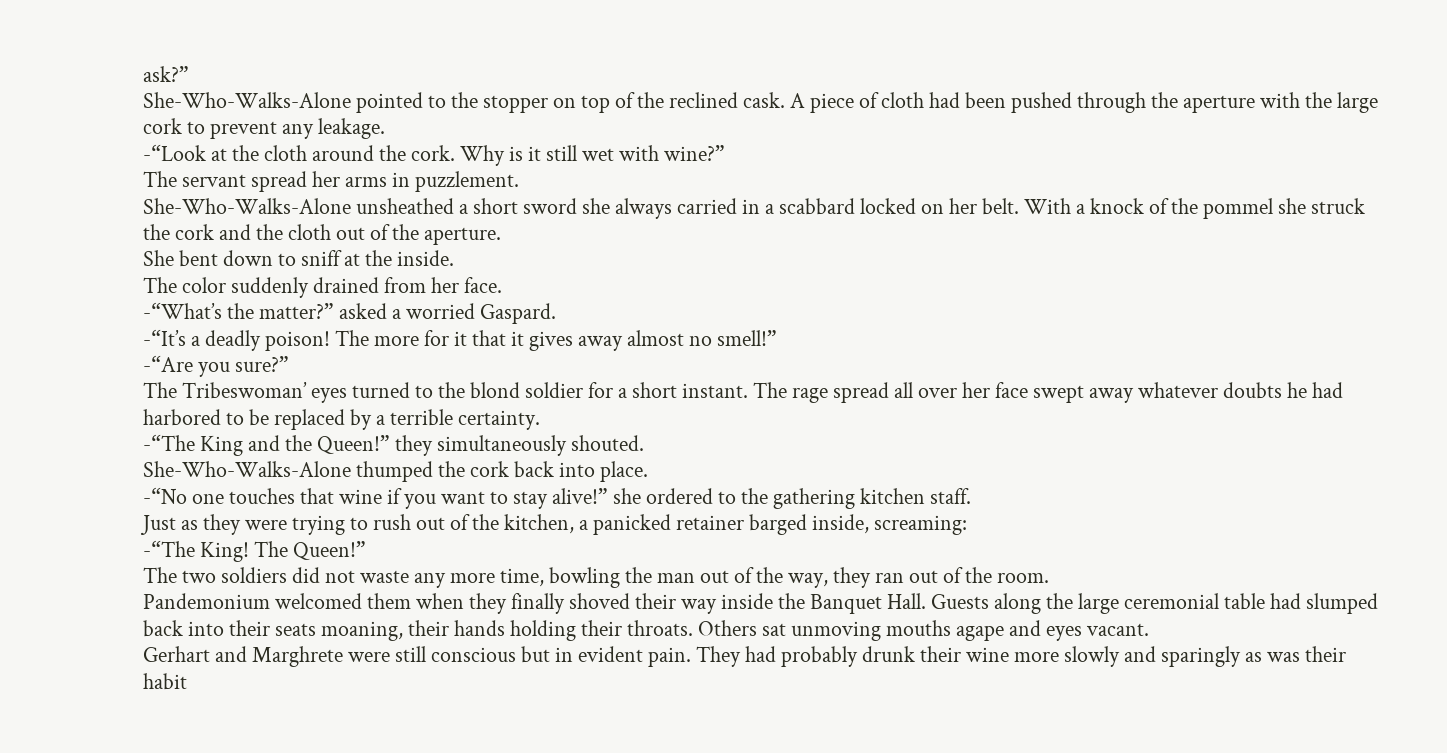ask?”
She-Who-Walks-Alone pointed to the stopper on top of the reclined cask. A piece of cloth had been pushed through the aperture with the large cork to prevent any leakage.
-“Look at the cloth around the cork. Why is it still wet with wine?”
The servant spread her arms in puzzlement.
She-Who-Walks-Alone unsheathed a short sword she always carried in a scabbard locked on her belt. With a knock of the pommel she struck the cork and the cloth out of the aperture.
She bent down to sniff at the inside.
The color suddenly drained from her face.
-“What’s the matter?” asked a worried Gaspard.
-“It’s a deadly poison! The more for it that it gives away almost no smell!”
-“Are you sure?”
The Tribeswoman’ eyes turned to the blond soldier for a short instant. The rage spread all over her face swept away whatever doubts he had harbored to be replaced by a terrible certainty.
-“The King and the Queen!” they simultaneously shouted.
She-Who-Walks-Alone thumped the cork back into place.
-“No one touches that wine if you want to stay alive!” she ordered to the gathering kitchen staff.
Just as they were trying to rush out of the kitchen, a panicked retainer barged inside, screaming:
-“The King! The Queen!”
The two soldiers did not waste any more time, bowling the man out of the way, they ran out of the room.
Pandemonium welcomed them when they finally shoved their way inside the Banquet Hall. Guests along the large ceremonial table had slumped back into their seats moaning, their hands holding their throats. Others sat unmoving mouths agape and eyes vacant.
Gerhart and Marghrete were still conscious but in evident pain. They had probably drunk their wine more slowly and sparingly as was their habit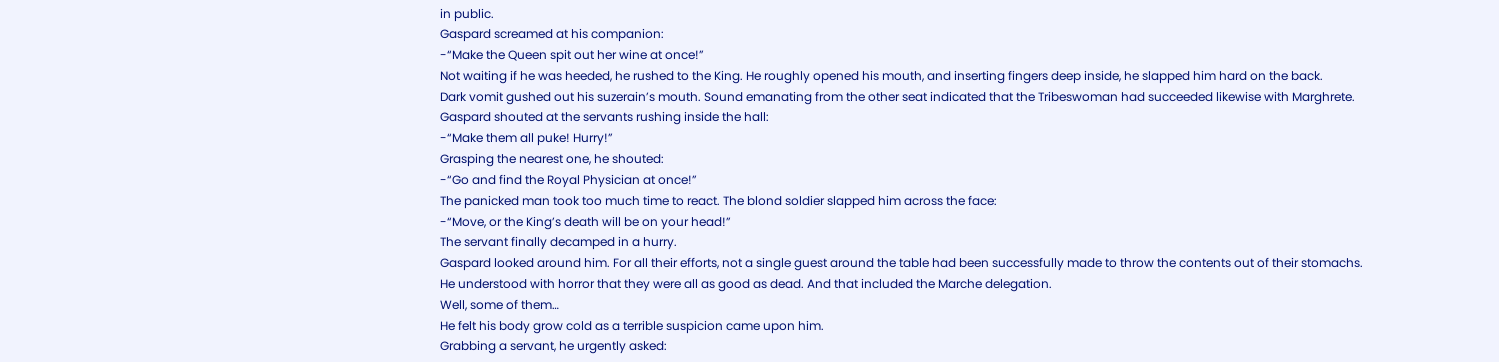in public.
Gaspard screamed at his companion:
-“Make the Queen spit out her wine at once!”
Not waiting if he was heeded, he rushed to the King. He roughly opened his mouth, and inserting fingers deep inside, he slapped him hard on the back.
Dark vomit gushed out his suzerain’s mouth. Sound emanating from the other seat indicated that the Tribeswoman had succeeded likewise with Marghrete.
Gaspard shouted at the servants rushing inside the hall:
-“Make them all puke! Hurry!”
Grasping the nearest one, he shouted:
-“Go and find the Royal Physician at once!”
The panicked man took too much time to react. The blond soldier slapped him across the face:
-“Move, or the King’s death will be on your head!”
The servant finally decamped in a hurry.
Gaspard looked around him. For all their efforts, not a single guest around the table had been successfully made to throw the contents out of their stomachs. He understood with horror that they were all as good as dead. And that included the Marche delegation.
Well, some of them…
He felt his body grow cold as a terrible suspicion came upon him.
Grabbing a servant, he urgently asked: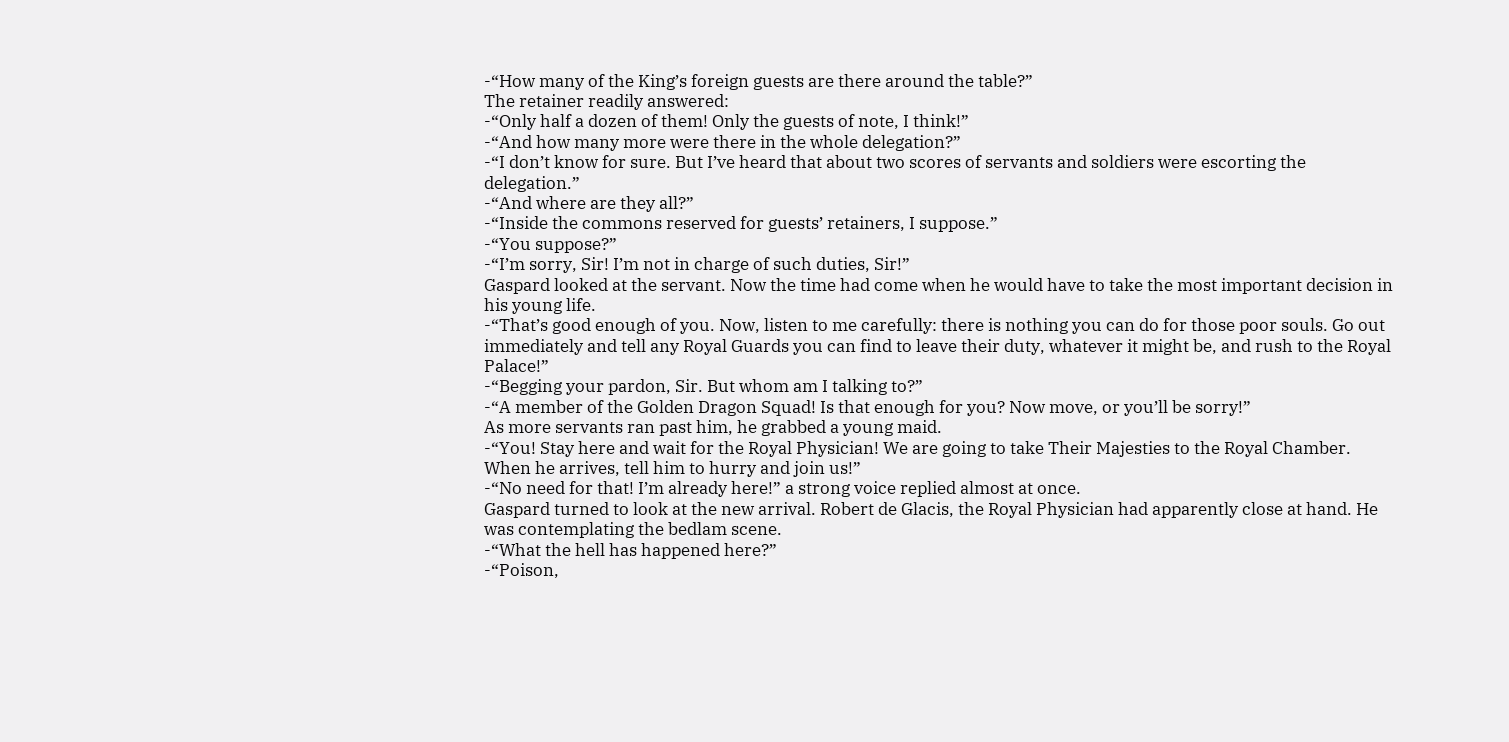-“How many of the King’s foreign guests are there around the table?”
The retainer readily answered:
-“Only half a dozen of them! Only the guests of note, I think!”
-“And how many more were there in the whole delegation?”
-“I don’t know for sure. But I’ve heard that about two scores of servants and soldiers were escorting the delegation.”
-“And where are they all?”
-“Inside the commons reserved for guests’ retainers, I suppose.”
-“You suppose?”
-“I’m sorry, Sir! I’m not in charge of such duties, Sir!”
Gaspard looked at the servant. Now the time had come when he would have to take the most important decision in his young life.
-“That’s good enough of you. Now, listen to me carefully: there is nothing you can do for those poor souls. Go out immediately and tell any Royal Guards you can find to leave their duty, whatever it might be, and rush to the Royal Palace!”
-“Begging your pardon, Sir. But whom am I talking to?”
-“A member of the Golden Dragon Squad! Is that enough for you? Now move, or you’ll be sorry!”
As more servants ran past him, he grabbed a young maid.
-“You! Stay here and wait for the Royal Physician! We are going to take Their Majesties to the Royal Chamber. When he arrives, tell him to hurry and join us!”
-“No need for that! I’m already here!” a strong voice replied almost at once.
Gaspard turned to look at the new arrival. Robert de Glacis, the Royal Physician had apparently close at hand. He was contemplating the bedlam scene.
-“What the hell has happened here?”
-“Poison,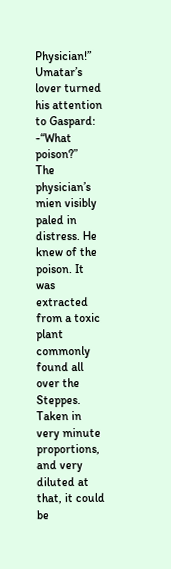Physician!”
Umatar’s lover turned his attention to Gaspard:
-“What poison?”
The physician’s mien visibly paled in distress. He knew of the poison. It was extracted from a toxic plant commonly found all over the Steppes. Taken in very minute proportions, and very diluted at that, it could be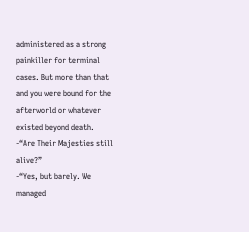administered as a strong painkiller for terminal cases. But more than that and you were bound for the afterworld or whatever existed beyond death.
-“Are Their Majesties still alive?”
-“Yes, but barely. We managed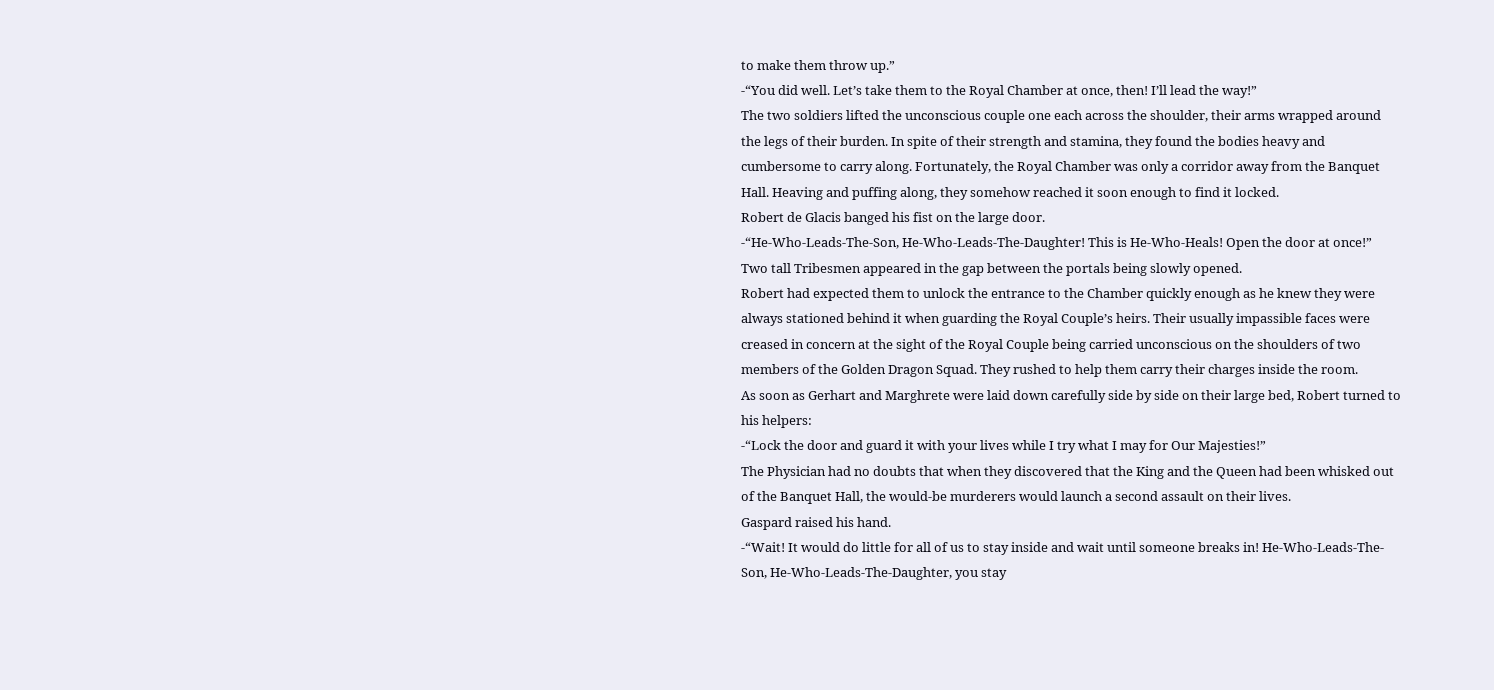to make them throw up.”
-“You did well. Let’s take them to the Royal Chamber at once, then! I’ll lead the way!”
The two soldiers lifted the unconscious couple one each across the shoulder, their arms wrapped around the legs of their burden. In spite of their strength and stamina, they found the bodies heavy and cumbersome to carry along. Fortunately, the Royal Chamber was only a corridor away from the Banquet Hall. Heaving and puffing along, they somehow reached it soon enough to find it locked.
Robert de Glacis banged his fist on the large door.
-“He-Who-Leads-The-Son, He-Who-Leads-The-Daughter! This is He-Who-Heals! Open the door at once!”
Two tall Tribesmen appeared in the gap between the portals being slowly opened.
Robert had expected them to unlock the entrance to the Chamber quickly enough as he knew they were always stationed behind it when guarding the Royal Couple’s heirs. Their usually impassible faces were creased in concern at the sight of the Royal Couple being carried unconscious on the shoulders of two members of the Golden Dragon Squad. They rushed to help them carry their charges inside the room.
As soon as Gerhart and Marghrete were laid down carefully side by side on their large bed, Robert turned to his helpers:
-“Lock the door and guard it with your lives while I try what I may for Our Majesties!”
The Physician had no doubts that when they discovered that the King and the Queen had been whisked out of the Banquet Hall, the would-be murderers would launch a second assault on their lives.
Gaspard raised his hand.
-“Wait! It would do little for all of us to stay inside and wait until someone breaks in! He-Who-Leads-The-Son, He-Who-Leads-The-Daughter, you stay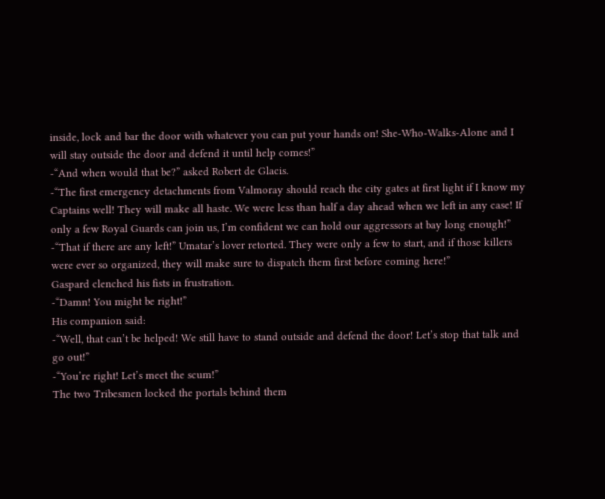inside, lock and bar the door with whatever you can put your hands on! She-Who-Walks-Alone and I will stay outside the door and defend it until help comes!”
-“And when would that be?” asked Robert de Glacis.
-“The first emergency detachments from Valmoray should reach the city gates at first light if I know my Captains well! They will make all haste. We were less than half a day ahead when we left in any case! If only a few Royal Guards can join us, I’m confident we can hold our aggressors at bay long enough!”
-“That if there are any left!” Umatar’s lover retorted. They were only a few to start, and if those killers were ever so organized, they will make sure to dispatch them first before coming here!”
Gaspard clenched his fists in frustration.
-“Damn! You might be right!”
His companion said:
-“Well, that can’t be helped! We still have to stand outside and defend the door! Let’s stop that talk and go out!”
-“You’re right! Let’s meet the scum!”
The two Tribesmen locked the portals behind them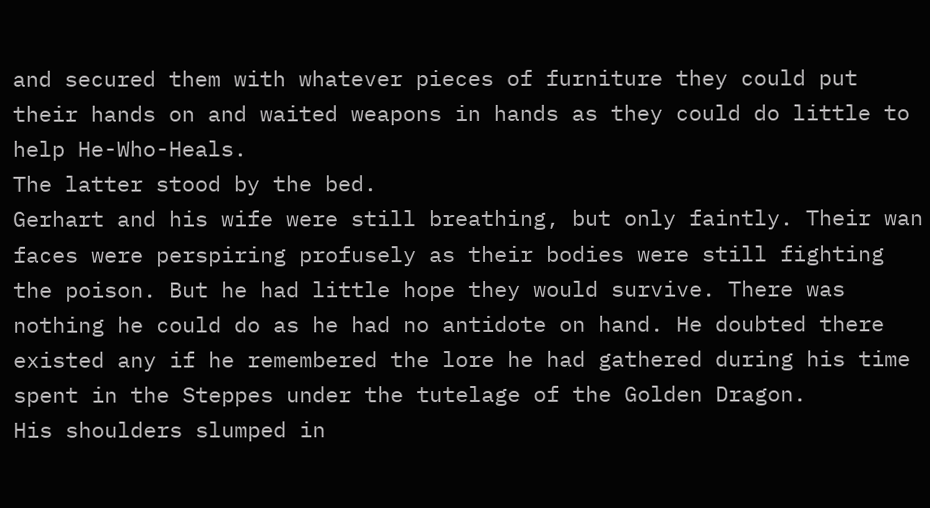and secured them with whatever pieces of furniture they could put their hands on and waited weapons in hands as they could do little to help He-Who-Heals.
The latter stood by the bed.
Gerhart and his wife were still breathing, but only faintly. Their wan faces were perspiring profusely as their bodies were still fighting the poison. But he had little hope they would survive. There was nothing he could do as he had no antidote on hand. He doubted there existed any if he remembered the lore he had gathered during his time spent in the Steppes under the tutelage of the Golden Dragon.
His shoulders slumped in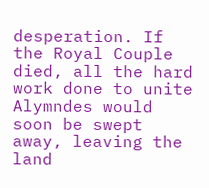desperation. If the Royal Couple died, all the hard work done to unite Alymndes would soon be swept away, leaving the land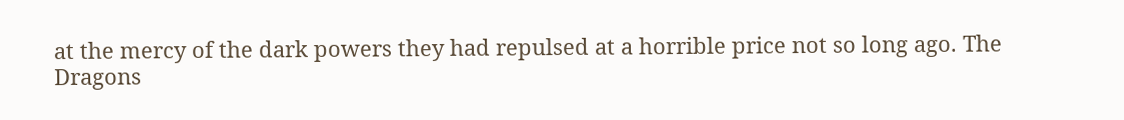at the mercy of the dark powers they had repulsed at a horrible price not so long ago. The Dragons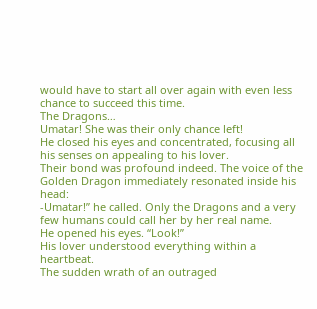would have to start all over again with even less chance to succeed this time.
The Dragons…
Umatar! She was their only chance left!
He closed his eyes and concentrated, focusing all his senses on appealing to his lover.
Their bond was profound indeed. The voice of the Golden Dragon immediately resonated inside his head:
-Umatar!” he called. Only the Dragons and a very few humans could call her by her real name.
He opened his eyes. “Look!”
His lover understood everything within a heartbeat.
The sudden wrath of an outraged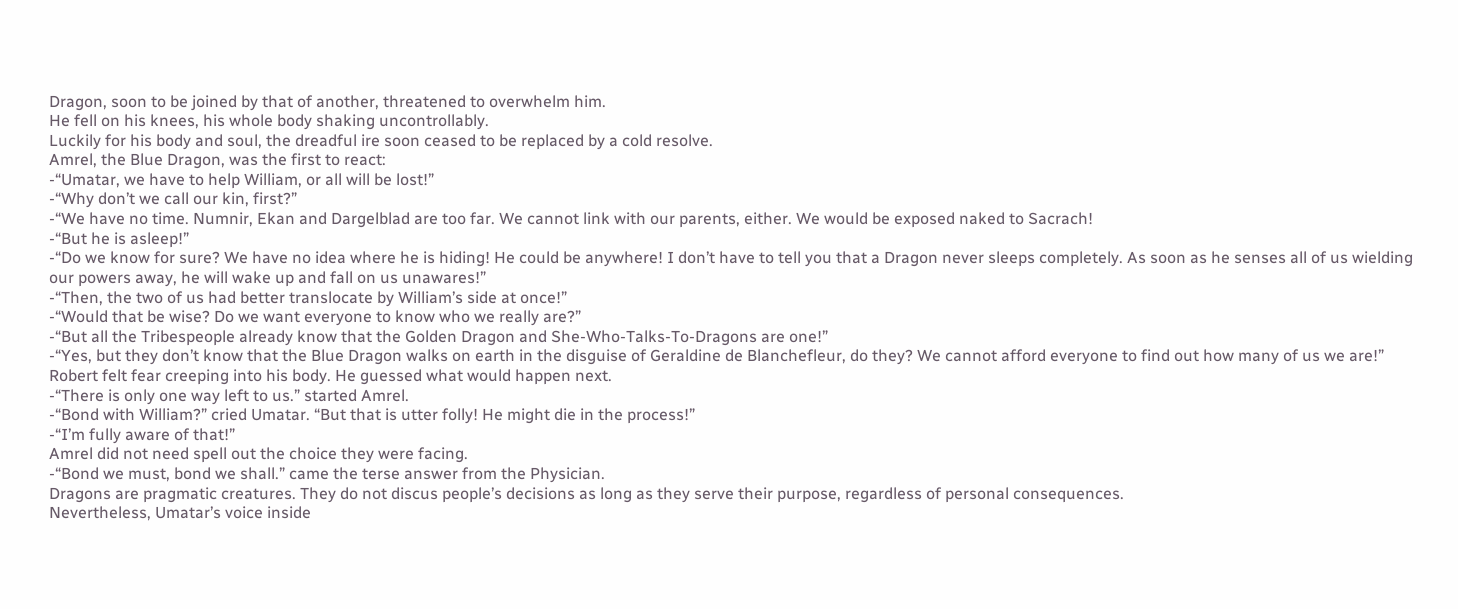Dragon, soon to be joined by that of another, threatened to overwhelm him.
He fell on his knees, his whole body shaking uncontrollably.
Luckily for his body and soul, the dreadful ire soon ceased to be replaced by a cold resolve.
Amrel, the Blue Dragon, was the first to react:
-“Umatar, we have to help William, or all will be lost!”
-“Why don’t we call our kin, first?”
-“We have no time. Numnir, Ekan and Dargelblad are too far. We cannot link with our parents, either. We would be exposed naked to Sacrach!
-“But he is asleep!”
-“Do we know for sure? We have no idea where he is hiding! He could be anywhere! I don’t have to tell you that a Dragon never sleeps completely. As soon as he senses all of us wielding our powers away, he will wake up and fall on us unawares!”
-“Then, the two of us had better translocate by William’s side at once!”
-“Would that be wise? Do we want everyone to know who we really are?”
-“But all the Tribespeople already know that the Golden Dragon and She-Who-Talks-To-Dragons are one!”
-“Yes, but they don’t know that the Blue Dragon walks on earth in the disguise of Geraldine de Blanchefleur, do they? We cannot afford everyone to find out how many of us we are!”
Robert felt fear creeping into his body. He guessed what would happen next.
-“There is only one way left to us.” started Amrel.
-“Bond with William?” cried Umatar. “But that is utter folly! He might die in the process!”
-“I’m fully aware of that!”
Amrel did not need spell out the choice they were facing.
-“Bond we must, bond we shall.” came the terse answer from the Physician.
Dragons are pragmatic creatures. They do not discus people’s decisions as long as they serve their purpose, regardless of personal consequences.
Nevertheless, Umatar’s voice inside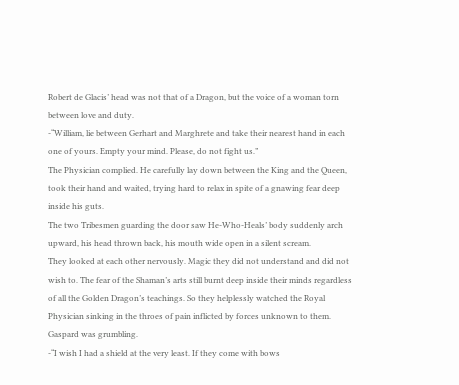Robert de Glacis’ head was not that of a Dragon, but the voice of a woman torn between love and duty.
-“William, lie between Gerhart and Marghrete and take their nearest hand in each one of yours. Empty your mind. Please, do not fight us.”
The Physician complied. He carefully lay down between the King and the Queen, took their hand and waited, trying hard to relax in spite of a gnawing fear deep inside his guts.
The two Tribesmen guarding the door saw He-Who-Heals’ body suddenly arch upward, his head thrown back, his mouth wide open in a silent scream.
They looked at each other nervously. Magic they did not understand and did not wish to. The fear of the Shaman’s arts still burnt deep inside their minds regardless of all the Golden Dragon’s teachings. So they helplessly watched the Royal Physician sinking in the throes of pain inflicted by forces unknown to them.
Gaspard was grumbling.
-“I wish I had a shield at the very least. If they come with bows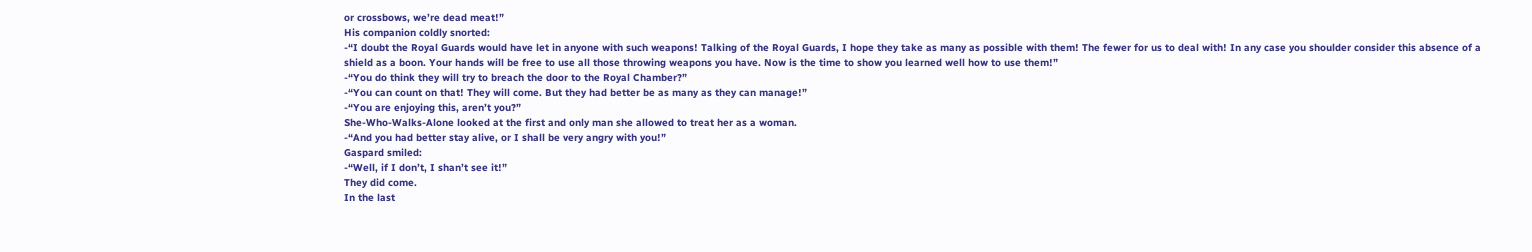or crossbows, we’re dead meat!”
His companion coldly snorted:
-“I doubt the Royal Guards would have let in anyone with such weapons! Talking of the Royal Guards, I hope they take as many as possible with them! The fewer for us to deal with! In any case you shoulder consider this absence of a shield as a boon. Your hands will be free to use all those throwing weapons you have. Now is the time to show you learned well how to use them!”
-“You do think they will try to breach the door to the Royal Chamber?”
-“You can count on that! They will come. But they had better be as many as they can manage!”
-“You are enjoying this, aren’t you?”
She-Who-Walks-Alone looked at the first and only man she allowed to treat her as a woman.
-“And you had better stay alive, or I shall be very angry with you!”
Gaspard smiled:
-“Well, if I don’t, I shan’t see it!”
They did come.
In the last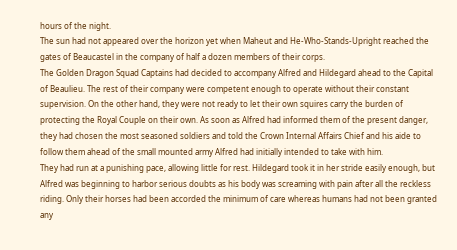hours of the night.
The sun had not appeared over the horizon yet when Maheut and He-Who-Stands-Upright reached the gates of Beaucastel in the company of half a dozen members of their corps.
The Golden Dragon Squad Captains had decided to accompany Alfred and Hildegard ahead to the Capital of Beaulieu. The rest of their company were competent enough to operate without their constant supervision. On the other hand, they were not ready to let their own squires carry the burden of protecting the Royal Couple on their own. As soon as Alfred had informed them of the present danger, they had chosen the most seasoned soldiers and told the Crown Internal Affairs Chief and his aide to follow them ahead of the small mounted army Alfred had initially intended to take with him.
They had run at a punishing pace, allowing little for rest. Hildegard took it in her stride easily enough, but Alfred was beginning to harbor serious doubts as his body was screaming with pain after all the reckless riding. Only their horses had been accorded the minimum of care whereas humans had not been granted any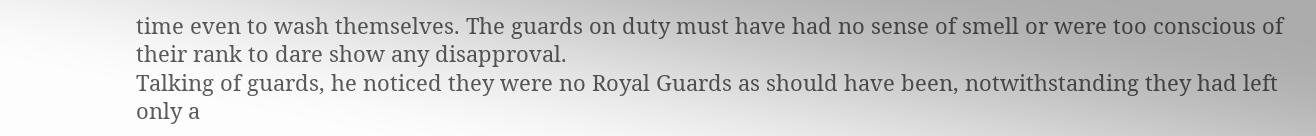time even to wash themselves. The guards on duty must have had no sense of smell or were too conscious of their rank to dare show any disapproval.
Talking of guards, he noticed they were no Royal Guards as should have been, notwithstanding they had left only a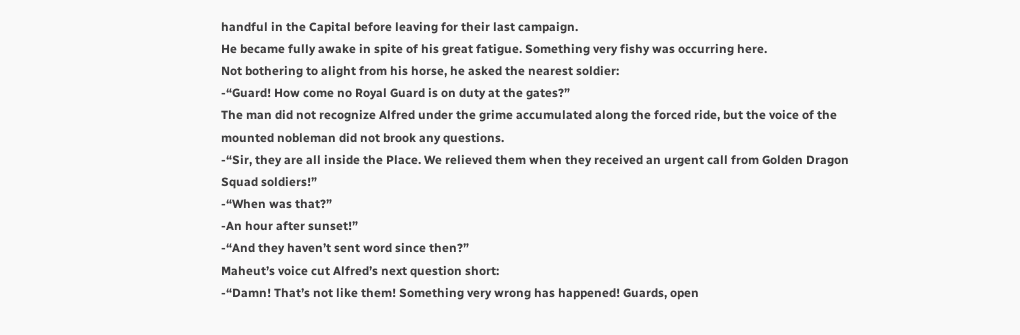handful in the Capital before leaving for their last campaign.
He became fully awake in spite of his great fatigue. Something very fishy was occurring here.
Not bothering to alight from his horse, he asked the nearest soldier:
-“Guard! How come no Royal Guard is on duty at the gates?”
The man did not recognize Alfred under the grime accumulated along the forced ride, but the voice of the mounted nobleman did not brook any questions.
-“Sir, they are all inside the Place. We relieved them when they received an urgent call from Golden Dragon Squad soldiers!”
-“When was that?”
-An hour after sunset!”
-“And they haven’t sent word since then?”
Maheut’s voice cut Alfred’s next question short:
-“Damn! That’s not like them! Something very wrong has happened! Guards, open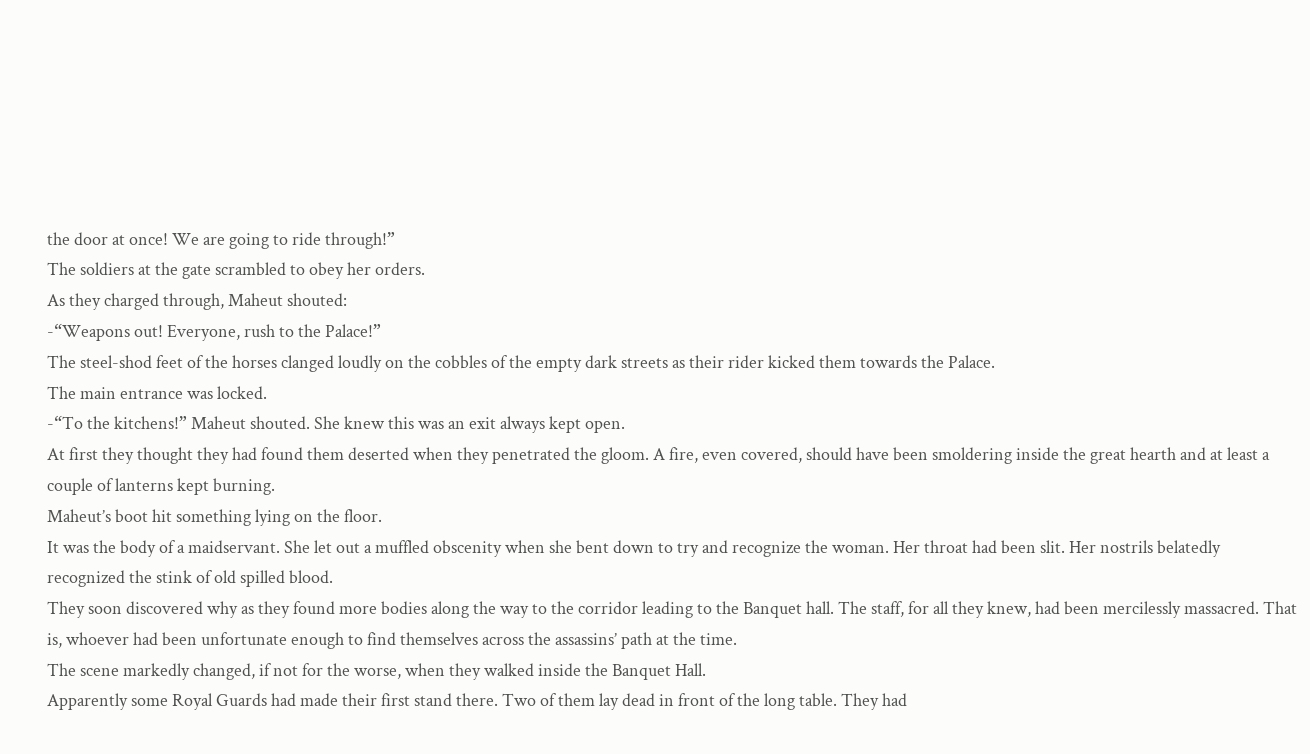the door at once! We are going to ride through!”
The soldiers at the gate scrambled to obey her orders.
As they charged through, Maheut shouted:
-“Weapons out! Everyone, rush to the Palace!”
The steel-shod feet of the horses clanged loudly on the cobbles of the empty dark streets as their rider kicked them towards the Palace.
The main entrance was locked.
-“To the kitchens!” Maheut shouted. She knew this was an exit always kept open.
At first they thought they had found them deserted when they penetrated the gloom. A fire, even covered, should have been smoldering inside the great hearth and at least a couple of lanterns kept burning.
Maheut’s boot hit something lying on the floor.
It was the body of a maidservant. She let out a muffled obscenity when she bent down to try and recognize the woman. Her throat had been slit. Her nostrils belatedly recognized the stink of old spilled blood.
They soon discovered why as they found more bodies along the way to the corridor leading to the Banquet hall. The staff, for all they knew, had been mercilessly massacred. That is, whoever had been unfortunate enough to find themselves across the assassins’ path at the time.
The scene markedly changed, if not for the worse, when they walked inside the Banquet Hall.
Apparently some Royal Guards had made their first stand there. Two of them lay dead in front of the long table. They had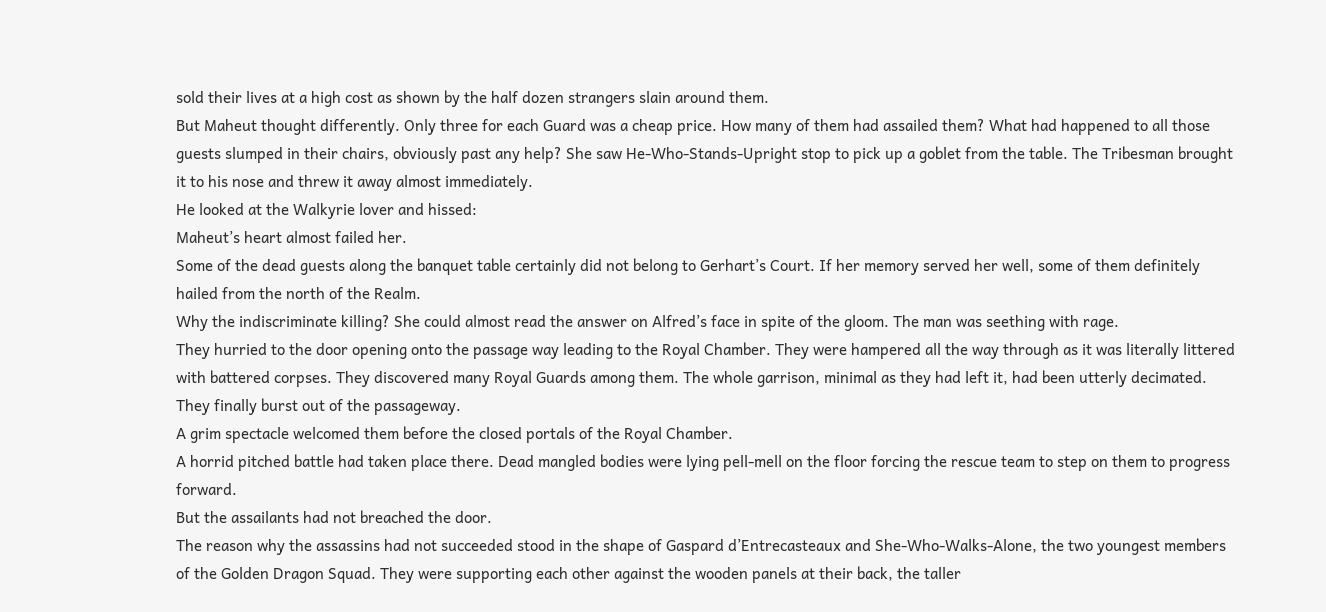sold their lives at a high cost as shown by the half dozen strangers slain around them.
But Maheut thought differently. Only three for each Guard was a cheap price. How many of them had assailed them? What had happened to all those guests slumped in their chairs, obviously past any help? She saw He-Who-Stands-Upright stop to pick up a goblet from the table. The Tribesman brought it to his nose and threw it away almost immediately.
He looked at the Walkyrie lover and hissed:
Maheut’s heart almost failed her.
Some of the dead guests along the banquet table certainly did not belong to Gerhart’s Court. If her memory served her well, some of them definitely hailed from the north of the Realm.
Why the indiscriminate killing? She could almost read the answer on Alfred’s face in spite of the gloom. The man was seething with rage.
They hurried to the door opening onto the passage way leading to the Royal Chamber. They were hampered all the way through as it was literally littered with battered corpses. They discovered many Royal Guards among them. The whole garrison, minimal as they had left it, had been utterly decimated.
They finally burst out of the passageway.
A grim spectacle welcomed them before the closed portals of the Royal Chamber.
A horrid pitched battle had taken place there. Dead mangled bodies were lying pell-mell on the floor forcing the rescue team to step on them to progress forward.
But the assailants had not breached the door.
The reason why the assassins had not succeeded stood in the shape of Gaspard d’Entrecasteaux and She-Who-Walks-Alone, the two youngest members of the Golden Dragon Squad. They were supporting each other against the wooden panels at their back, the taller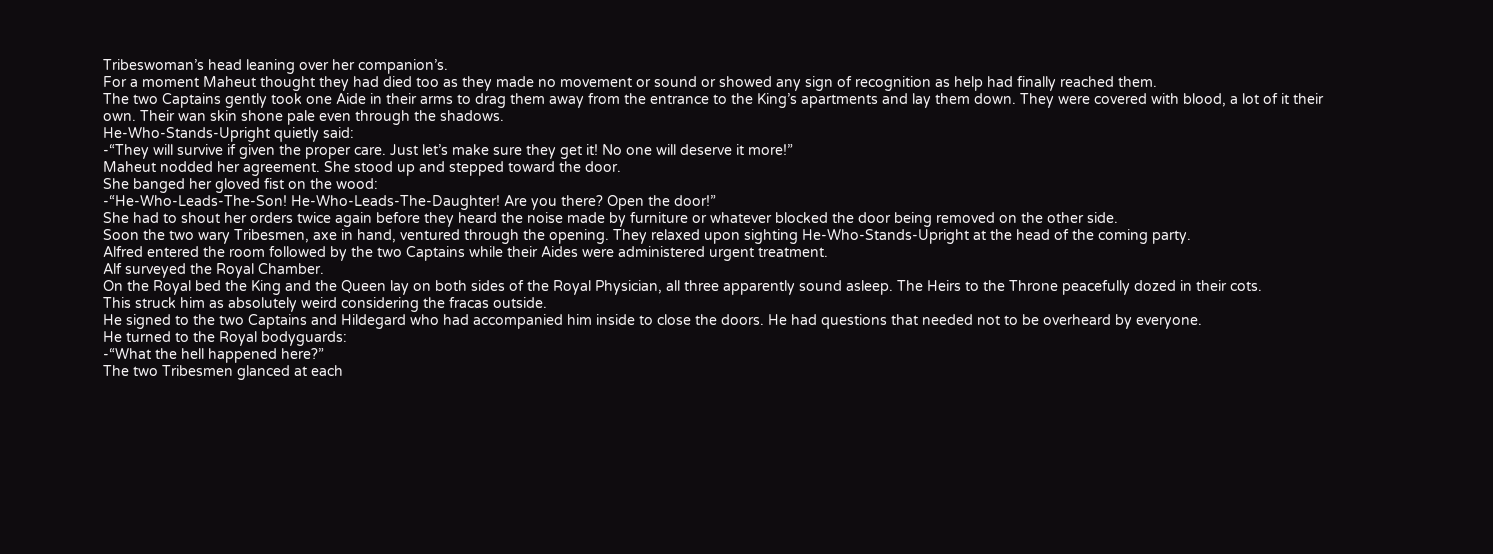Tribeswoman’s head leaning over her companion’s.
For a moment Maheut thought they had died too as they made no movement or sound or showed any sign of recognition as help had finally reached them.
The two Captains gently took one Aide in their arms to drag them away from the entrance to the King’s apartments and lay them down. They were covered with blood, a lot of it their own. Their wan skin shone pale even through the shadows.
He-Who-Stands-Upright quietly said:
-“They will survive if given the proper care. Just let’s make sure they get it! No one will deserve it more!”
Maheut nodded her agreement. She stood up and stepped toward the door.
She banged her gloved fist on the wood:
-“He-Who-Leads-The-Son! He-Who-Leads-The-Daughter! Are you there? Open the door!”
She had to shout her orders twice again before they heard the noise made by furniture or whatever blocked the door being removed on the other side.
Soon the two wary Tribesmen, axe in hand, ventured through the opening. They relaxed upon sighting He-Who-Stands-Upright at the head of the coming party.
Alfred entered the room followed by the two Captains while their Aides were administered urgent treatment.
Alf surveyed the Royal Chamber.
On the Royal bed the King and the Queen lay on both sides of the Royal Physician, all three apparently sound asleep. The Heirs to the Throne peacefully dozed in their cots.
This struck him as absolutely weird considering the fracas outside.
He signed to the two Captains and Hildegard who had accompanied him inside to close the doors. He had questions that needed not to be overheard by everyone.
He turned to the Royal bodyguards:
-“What the hell happened here?”
The two Tribesmen glanced at each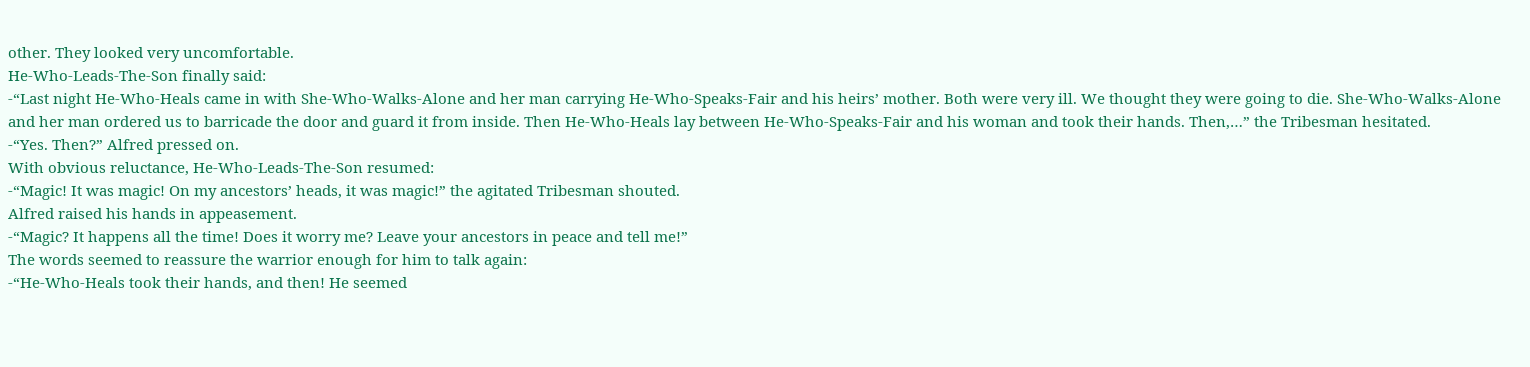other. They looked very uncomfortable.
He-Who-Leads-The-Son finally said:
-“Last night He-Who-Heals came in with She-Who-Walks-Alone and her man carrying He-Who-Speaks-Fair and his heirs’ mother. Both were very ill. We thought they were going to die. She-Who-Walks-Alone and her man ordered us to barricade the door and guard it from inside. Then He-Who-Heals lay between He-Who-Speaks-Fair and his woman and took their hands. Then,…” the Tribesman hesitated.
-“Yes. Then?” Alfred pressed on.
With obvious reluctance, He-Who-Leads-The-Son resumed:
-“Magic! It was magic! On my ancestors’ heads, it was magic!” the agitated Tribesman shouted.
Alfred raised his hands in appeasement.
-“Magic? It happens all the time! Does it worry me? Leave your ancestors in peace and tell me!”
The words seemed to reassure the warrior enough for him to talk again:
-“He-Who-Heals took their hands, and then! He seemed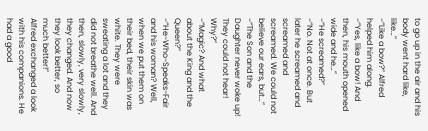to go up in the air and his body went hard like, like…”
-“Like a bow?” Alfred helped him along.
-“Yes, like a bow! And then, his mouth opened wide and he…”
-“He screamed?”
-“No. Not at once. But later he screamed and screamed and screamed. We could not believe our ears, but…”
-“The Son and the Daughter never woke up! They could not hear! Why?”
-“Magic? And what about the King and the Queen?”
-“He-Who-Speaks-Fair and his woman? Well, when we put them on their bed, their skin was white. They were sweating a lot and they did not breathe well. And then, slowly, very slowly, they changed. And now they look better, so much better!”
Alfred exchanged a look with his companions. He had a good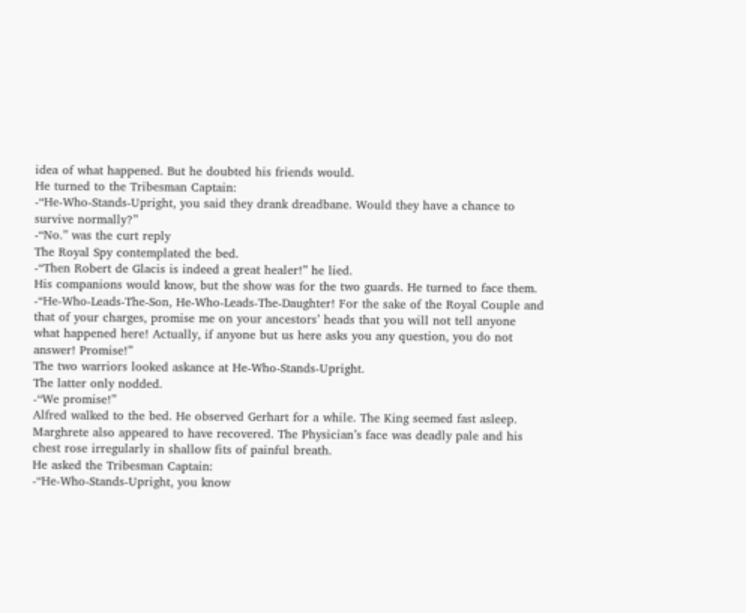idea of what happened. But he doubted his friends would.
He turned to the Tribesman Captain:
-“He-Who-Stands-Upright, you said they drank dreadbane. Would they have a chance to survive normally?”
-“No.” was the curt reply
The Royal Spy contemplated the bed.
-“Then Robert de Glacis is indeed a great healer!” he lied.
His companions would know, but the show was for the two guards. He turned to face them.
-“He-Who-Leads-The-Son, He-Who-Leads-The-Daughter! For the sake of the Royal Couple and that of your charges, promise me on your ancestors’ heads that you will not tell anyone what happened here! Actually, if anyone but us here asks you any question, you do not answer! Promise!”
The two warriors looked askance at He-Who-Stands-Upright.
The latter only nodded.
-“We promise!”
Alfred walked to the bed. He observed Gerhart for a while. The King seemed fast asleep. Marghrete also appeared to have recovered. The Physician’s face was deadly pale and his chest rose irregularly in shallow fits of painful breath.
He asked the Tribesman Captain:
-“He-Who-Stands-Upright, you know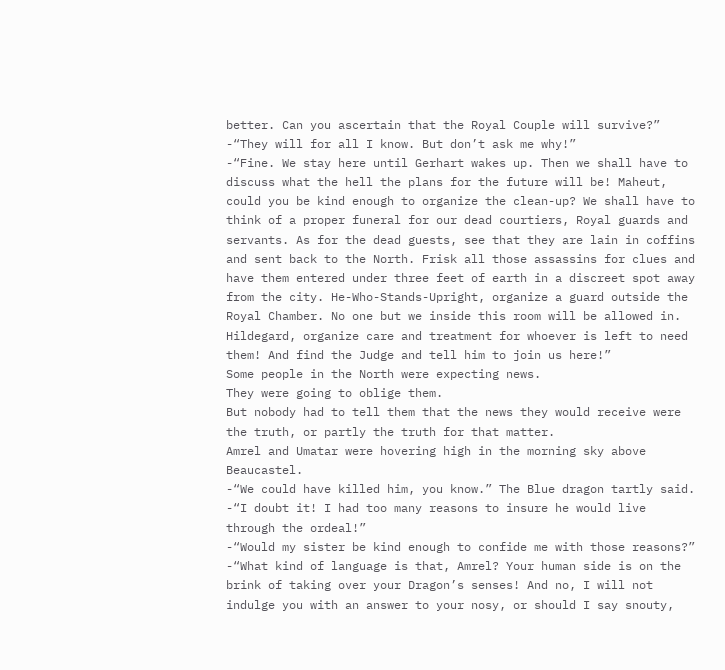better. Can you ascertain that the Royal Couple will survive?”
-“They will for all I know. But don’t ask me why!”
-“Fine. We stay here until Gerhart wakes up. Then we shall have to discuss what the hell the plans for the future will be! Maheut, could you be kind enough to organize the clean-up? We shall have to think of a proper funeral for our dead courtiers, Royal guards and servants. As for the dead guests, see that they are lain in coffins and sent back to the North. Frisk all those assassins for clues and have them entered under three feet of earth in a discreet spot away from the city. He-Who-Stands-Upright, organize a guard outside the Royal Chamber. No one but we inside this room will be allowed in. Hildegard, organize care and treatment for whoever is left to need them! And find the Judge and tell him to join us here!”
Some people in the North were expecting news.
They were going to oblige them.
But nobody had to tell them that the news they would receive were the truth, or partly the truth for that matter.
Amrel and Umatar were hovering high in the morning sky above Beaucastel.
-“We could have killed him, you know.” The Blue dragon tartly said.
-“I doubt it! I had too many reasons to insure he would live through the ordeal!”
-“Would my sister be kind enough to confide me with those reasons?”
-“What kind of language is that, Amrel? Your human side is on the brink of taking over your Dragon’s senses! And no, I will not indulge you with an answer to your nosy, or should I say snouty,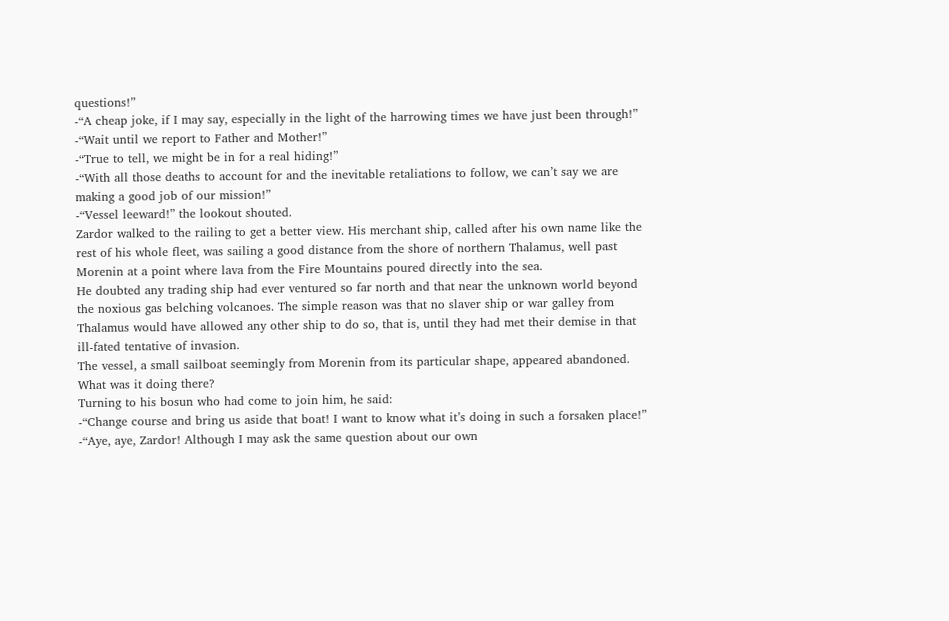questions!”
-“A cheap joke, if I may say, especially in the light of the harrowing times we have just been through!”
-“Wait until we report to Father and Mother!”
-“True to tell, we might be in for a real hiding!”
-“With all those deaths to account for and the inevitable retaliations to follow, we can’t say we are making a good job of our mission!”
-“Vessel leeward!” the lookout shouted.
Zardor walked to the railing to get a better view. His merchant ship, called after his own name like the rest of his whole fleet, was sailing a good distance from the shore of northern Thalamus, well past Morenin at a point where lava from the Fire Mountains poured directly into the sea.
He doubted any trading ship had ever ventured so far north and that near the unknown world beyond the noxious gas belching volcanoes. The simple reason was that no slaver ship or war galley from Thalamus would have allowed any other ship to do so, that is, until they had met their demise in that ill-fated tentative of invasion.
The vessel, a small sailboat seemingly from Morenin from its particular shape, appeared abandoned. What was it doing there?
Turning to his bosun who had come to join him, he said:
-“Change course and bring us aside that boat! I want to know what it’s doing in such a forsaken place!”
-“Aye, aye, Zardor! Although I may ask the same question about our own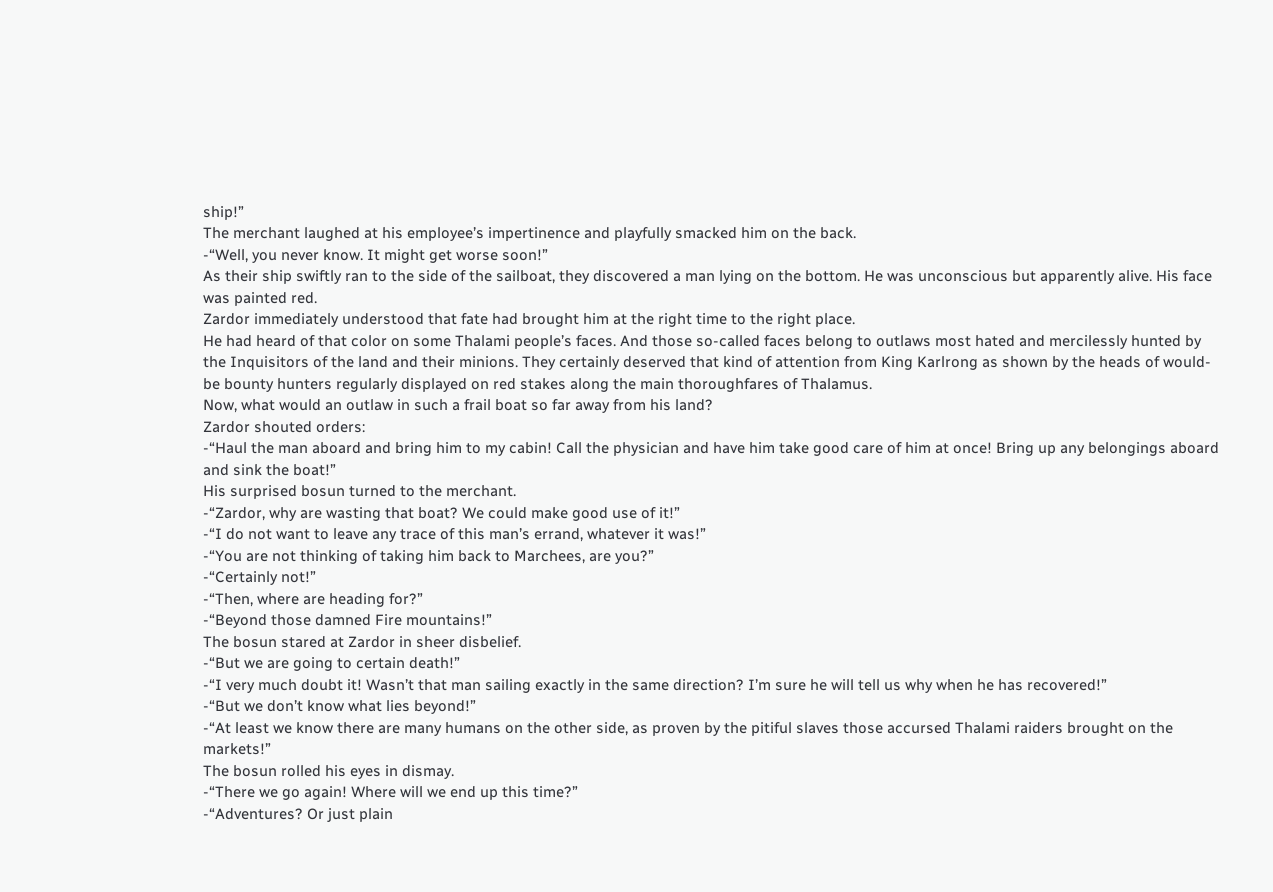ship!”
The merchant laughed at his employee’s impertinence and playfully smacked him on the back.
-“Well, you never know. It might get worse soon!”
As their ship swiftly ran to the side of the sailboat, they discovered a man lying on the bottom. He was unconscious but apparently alive. His face was painted red.
Zardor immediately understood that fate had brought him at the right time to the right place.
He had heard of that color on some Thalami people’s faces. And those so-called faces belong to outlaws most hated and mercilessly hunted by the Inquisitors of the land and their minions. They certainly deserved that kind of attention from King Karlrong as shown by the heads of would-be bounty hunters regularly displayed on red stakes along the main thoroughfares of Thalamus.
Now, what would an outlaw in such a frail boat so far away from his land?
Zardor shouted orders:
-“Haul the man aboard and bring him to my cabin! Call the physician and have him take good care of him at once! Bring up any belongings aboard and sink the boat!”
His surprised bosun turned to the merchant.
-“Zardor, why are wasting that boat? We could make good use of it!”
-“I do not want to leave any trace of this man’s errand, whatever it was!”
-“You are not thinking of taking him back to Marchees, are you?”
-“Certainly not!”
-“Then, where are heading for?”
-“Beyond those damned Fire mountains!”
The bosun stared at Zardor in sheer disbelief.
-“But we are going to certain death!”
-“I very much doubt it! Wasn’t that man sailing exactly in the same direction? I’m sure he will tell us why when he has recovered!”
-“But we don’t know what lies beyond!”
-“At least we know there are many humans on the other side, as proven by the pitiful slaves those accursed Thalami raiders brought on the markets!”
The bosun rolled his eyes in dismay.
-“There we go again! Where will we end up this time?”
-“Adventures? Or just plain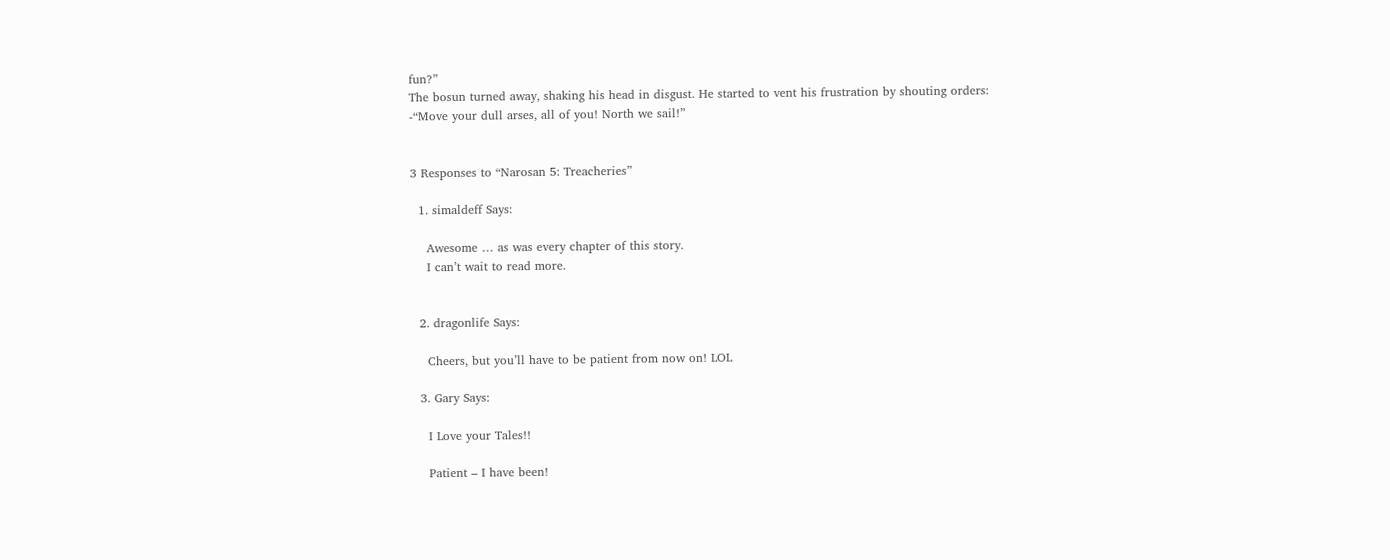fun?”
The bosun turned away, shaking his head in disgust. He started to vent his frustration by shouting orders:
-“Move your dull arses, all of you! North we sail!”


3 Responses to “Narosan 5: Treacheries”

  1. simaldeff Says:

    Awesome … as was every chapter of this story.
    I can’t wait to read more.


  2. dragonlife Says:

    Cheers, but you’ll have to be patient from now on! LOL

  3. Gary Says:

    I Love your Tales!!

    Patient – I have been!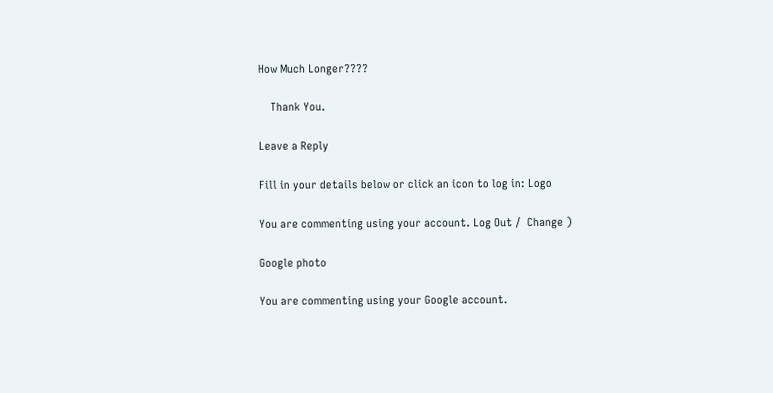How Much Longer????

    Thank You.

Leave a Reply

Fill in your details below or click an icon to log in: Logo

You are commenting using your account. Log Out /  Change )

Google photo

You are commenting using your Google account.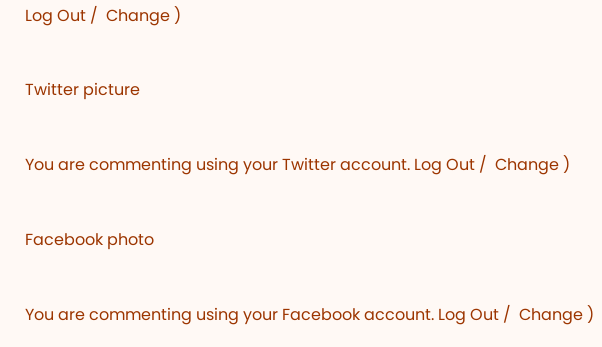Log Out /  Change )

Twitter picture

You are commenting using your Twitter account. Log Out /  Change )

Facebook photo

You are commenting using your Facebook account. Log Out /  Change )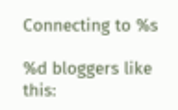Connecting to %s

%d bloggers like this: